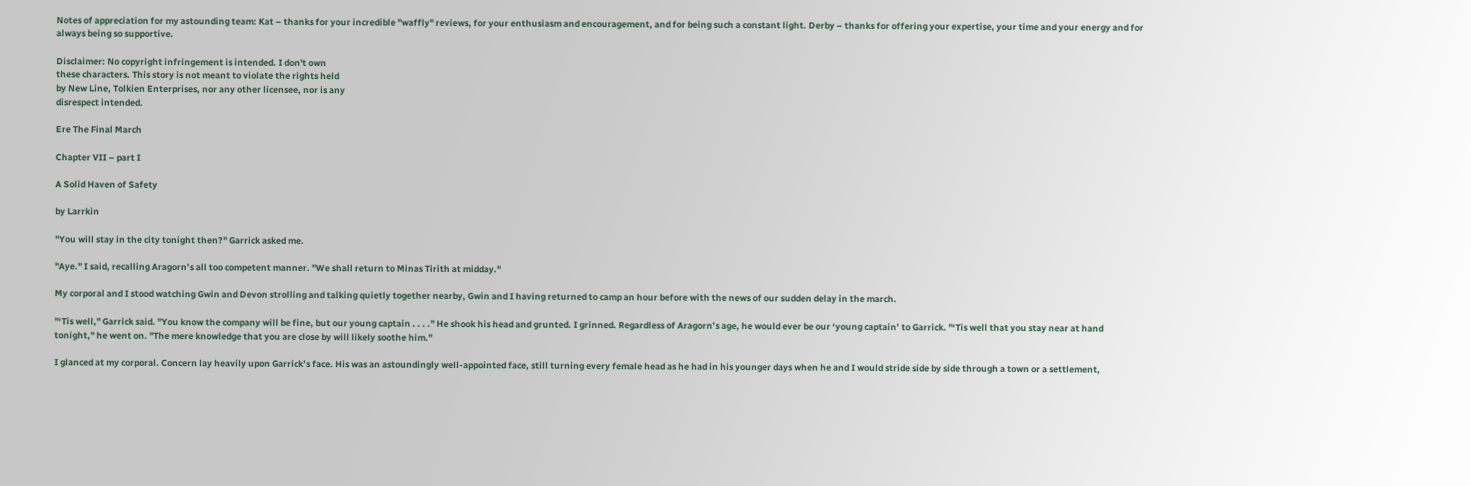Notes of appreciation for my astounding team: Kat – thanks for your incredible "waffly" reviews, for your enthusiasm and encouragement, and for being such a constant light. Derby – thanks for offering your expertise, your time and your energy and for always being so supportive.

Disclaimer: No copyright infringement is intended. I don't own
these characters. This story is not meant to violate the rights held
by New Line, Tolkien Enterprises, nor any other licensee, nor is any
disrespect intended.

Ere The Final March

Chapter VII – part I

A Solid Haven of Safety

by Larrkin

"You will stay in the city tonight then?" Garrick asked me.

"Aye." I said, recalling Aragorn’s all too competent manner. "We shall return to Minas Tirith at midday."

My corporal and I stood watching Gwin and Devon strolling and talking quietly together nearby, Gwin and I having returned to camp an hour before with the news of our sudden delay in the march.

"‘Tis well," Garrick said. "You know the company will be fine, but our young captain . . . ." He shook his head and grunted. I grinned. Regardless of Aragorn’s age, he would ever be our ‘young captain’ to Garrick. "‘Tis well that you stay near at hand tonight," he went on. "The mere knowledge that you are close by will likely soothe him."

I glanced at my corporal. Concern lay heavily upon Garrick’s face. His was an astoundingly well-appointed face, still turning every female head as he had in his younger days when he and I would stride side by side through a town or a settlement,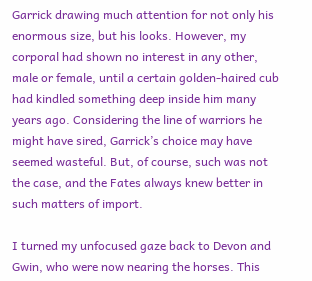Garrick drawing much attention for not only his enormous size, but his looks. However, my corporal had shown no interest in any other, male or female, until a certain golden-haired cub had kindled something deep inside him many years ago. Considering the line of warriors he might have sired, Garrick’s choice may have seemed wasteful. But, of course, such was not the case, and the Fates always knew better in such matters of import.

I turned my unfocused gaze back to Devon and Gwin, who were now nearing the horses. This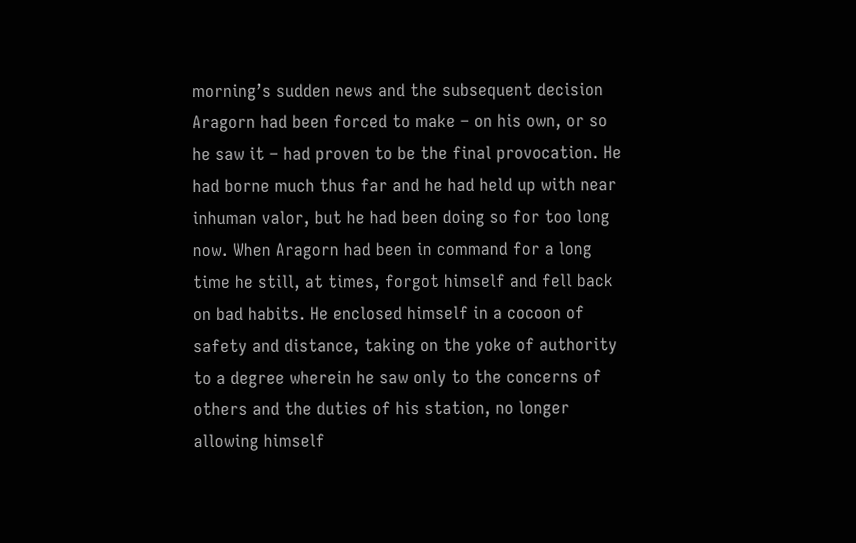morning’s sudden news and the subsequent decision Aragorn had been forced to make – on his own, or so he saw it – had proven to be the final provocation. He had borne much thus far and he had held up with near inhuman valor, but he had been doing so for too long now. When Aragorn had been in command for a long time he still, at times, forgot himself and fell back on bad habits. He enclosed himself in a cocoon of safety and distance, taking on the yoke of authority to a degree wherein he saw only to the concerns of others and the duties of his station, no longer allowing himself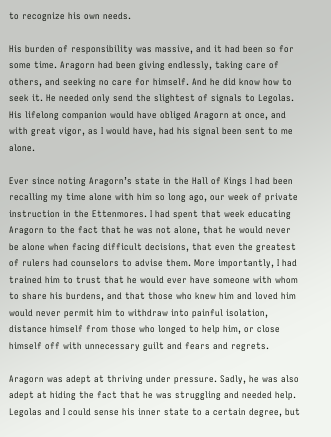to recognize his own needs.

His burden of responsibility was massive, and it had been so for some time. Aragorn had been giving endlessly, taking care of others, and seeking no care for himself. And he did know how to seek it. He needed only send the slightest of signals to Legolas. His lifelong companion would have obliged Aragorn at once, and with great vigor, as I would have, had his signal been sent to me alone.

Ever since noting Aragorn’s state in the Hall of Kings I had been recalling my time alone with him so long ago, our week of private instruction in the Ettenmores. I had spent that week educating Aragorn to the fact that he was not alone, that he would never be alone when facing difficult decisions, that even the greatest of rulers had counselors to advise them. More importantly, I had trained him to trust that he would ever have someone with whom to share his burdens, and that those who knew him and loved him would never permit him to withdraw into painful isolation, distance himself from those who longed to help him, or close himself off with unnecessary guilt and fears and regrets.

Aragorn was adept at thriving under pressure. Sadly, he was also adept at hiding the fact that he was struggling and needed help. Legolas and I could sense his inner state to a certain degree, but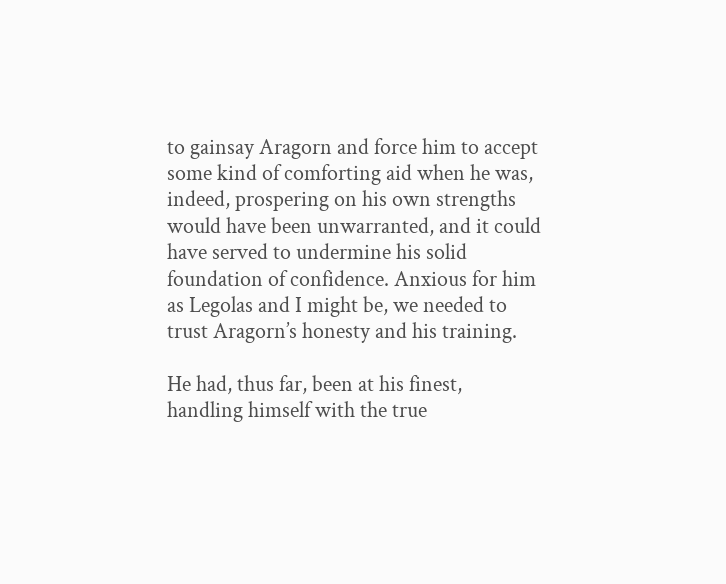to gainsay Aragorn and force him to accept some kind of comforting aid when he was, indeed, prospering on his own strengths would have been unwarranted, and it could have served to undermine his solid foundation of confidence. Anxious for him as Legolas and I might be, we needed to trust Aragorn’s honesty and his training.

He had, thus far, been at his finest, handling himself with the true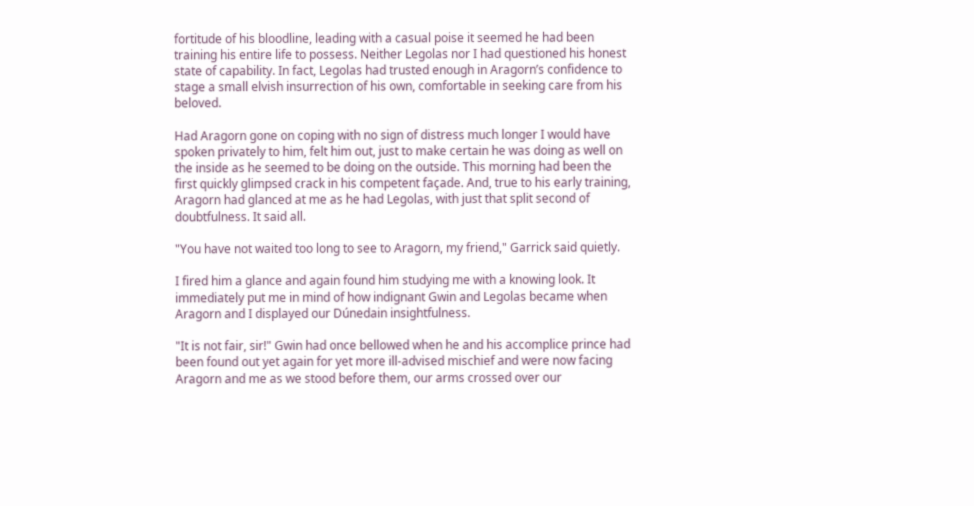fortitude of his bloodline, leading with a casual poise it seemed he had been training his entire life to possess. Neither Legolas nor I had questioned his honest state of capability. In fact, Legolas had trusted enough in Aragorn’s confidence to stage a small elvish insurrection of his own, comfortable in seeking care from his beloved.

Had Aragorn gone on coping with no sign of distress much longer I would have spoken privately to him, felt him out, just to make certain he was doing as well on the inside as he seemed to be doing on the outside. This morning had been the first quickly glimpsed crack in his competent façade. And, true to his early training, Aragorn had glanced at me as he had Legolas, with just that split second of doubtfulness. It said all.

"You have not waited too long to see to Aragorn, my friend," Garrick said quietly.

I fired him a glance and again found him studying me with a knowing look. It immediately put me in mind of how indignant Gwin and Legolas became when Aragorn and I displayed our Dúnedain insightfulness.

"It is not fair, sir!" Gwin had once bellowed when he and his accomplice prince had been found out yet again for yet more ill-advised mischief and were now facing Aragorn and me as we stood before them, our arms crossed over our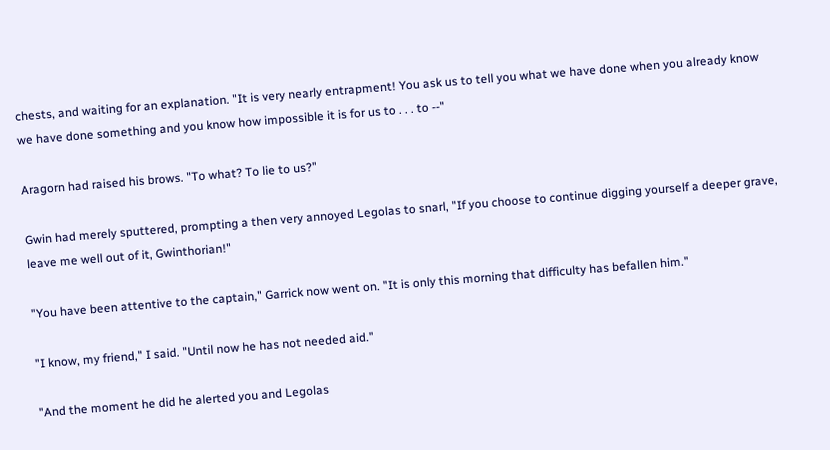chests, and waiting for an explanation. "It is very nearly entrapment! You ask us to tell you what we have done when you already know we have done something and you know how impossible it is for us to . . . to --"

Aragorn had raised his brows. "To what? To lie to us?"

Gwin had merely sputtered, prompting a then very annoyed Legolas to snarl, "If you choose to continue digging yourself a deeper grave, leave me well out of it, Gwinthorian!"

"You have been attentive to the captain," Garrick now went on. "It is only this morning that difficulty has befallen him."

"I know, my friend," I said. "Until now he has not needed aid."

"And the moment he did he alerted you and Legolas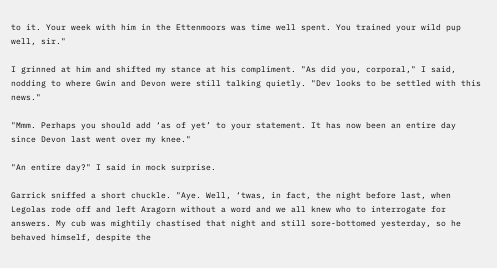to it. Your week with him in the Ettenmoors was time well spent. You trained your wild pup well, sir."

I grinned at him and shifted my stance at his compliment. "As did you, corporal," I said, nodding to where Gwin and Devon were still talking quietly. "Dev looks to be settled with this news."

"Mmm. Perhaps you should add ‘as of yet’ to your statement. It has now been an entire day since Devon last went over my knee."

"An entire day?" I said in mock surprise.

Garrick sniffed a short chuckle. "Aye. Well, ‘twas, in fact, the night before last, when Legolas rode off and left Aragorn without a word and we all knew who to interrogate for answers. My cub was mightily chastised that night and still sore-bottomed yesterday, so he behaved himself, despite the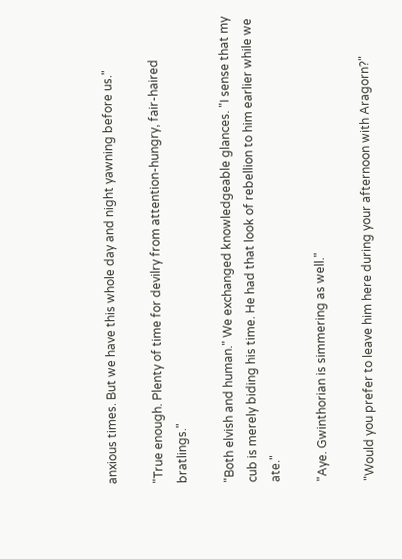anxious times. But we have this whole day and night yawning before us."

"True enough. Plenty of time for devilry from attention-hungry, fair-haired bratlings."

"Both elvish and human." We exchanged knowledgeable glances. "I sense that my cub is merely biding his time. He had that look of rebellion to him earlier while we ate."

"Aye. Gwinthorian is simmering as well."

"Would you prefer to leave him here during your afternoon with Aragorn?"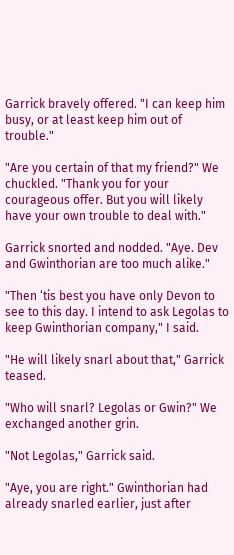Garrick bravely offered. "I can keep him busy, or at least keep him out of trouble."

"Are you certain of that my friend?" We chuckled. "Thank you for your courageous offer. But you will likely have your own trouble to deal with."

Garrick snorted and nodded. "Aye. Dev and Gwinthorian are too much alike."

"Then ‘tis best you have only Devon to see to this day. I intend to ask Legolas to keep Gwinthorian company," I said.

"He will likely snarl about that," Garrick teased.

"Who will snarl? Legolas or Gwin?" We exchanged another grin.

"Not Legolas," Garrick said.

"Aye, you are right." Gwinthorian had already snarled earlier, just after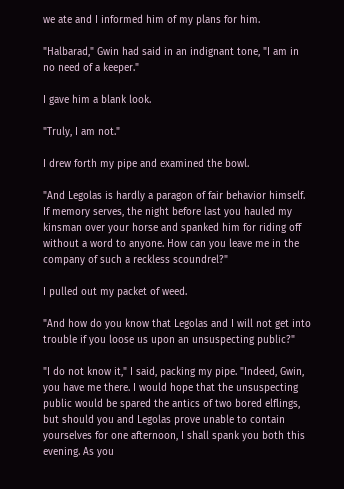we ate and I informed him of my plans for him.

"Halbarad," Gwin had said in an indignant tone, "I am in no need of a keeper."

I gave him a blank look.

"Truly, I am not."

I drew forth my pipe and examined the bowl.

"And Legolas is hardly a paragon of fair behavior himself. If memory serves, the night before last you hauled my kinsman over your horse and spanked him for riding off without a word to anyone. How can you leave me in the company of such a reckless scoundrel?"

I pulled out my packet of weed.

"And how do you know that Legolas and I will not get into trouble if you loose us upon an unsuspecting public?"

"I do not know it," I said, packing my pipe. "Indeed, Gwin, you have me there. I would hope that the unsuspecting public would be spared the antics of two bored elflings, but should you and Legolas prove unable to contain yourselves for one afternoon, I shall spank you both this evening. As you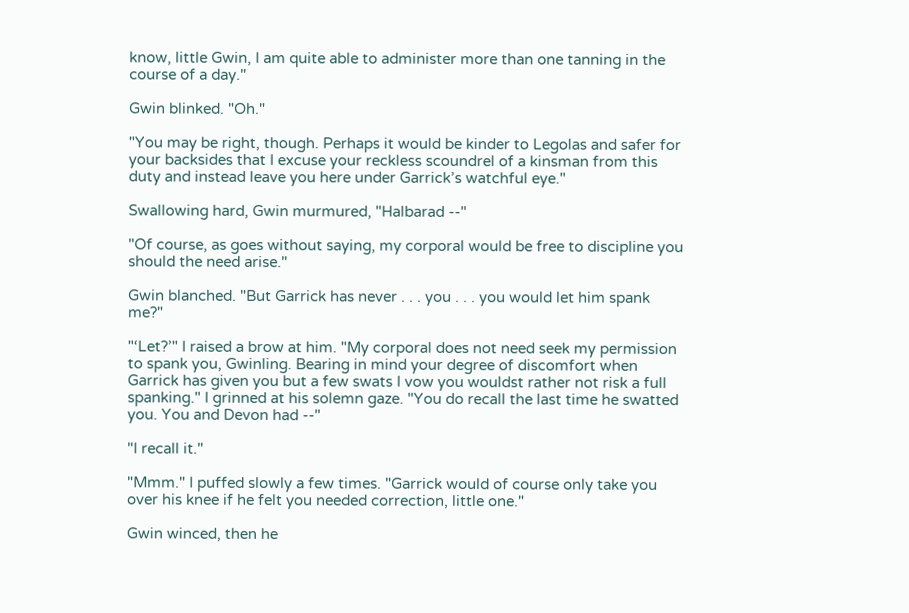know, little Gwin, I am quite able to administer more than one tanning in the course of a day."

Gwin blinked. "Oh."

"You may be right, though. Perhaps it would be kinder to Legolas and safer for your backsides that I excuse your reckless scoundrel of a kinsman from this duty and instead leave you here under Garrick’s watchful eye."

Swallowing hard, Gwin murmured, "Halbarad --"

"Of course, as goes without saying, my corporal would be free to discipline you should the need arise."

Gwin blanched. "But Garrick has never . . . you . . . you would let him spank me?"

"‘Let?’" I raised a brow at him. "My corporal does not need seek my permission to spank you, Gwinling. Bearing in mind your degree of discomfort when Garrick has given you but a few swats I vow you wouldst rather not risk a full spanking." I grinned at his solemn gaze. "You do recall the last time he swatted you. You and Devon had --"

"I recall it."

"Mmm." I puffed slowly a few times. "Garrick would of course only take you over his knee if he felt you needed correction, little one."

Gwin winced, then he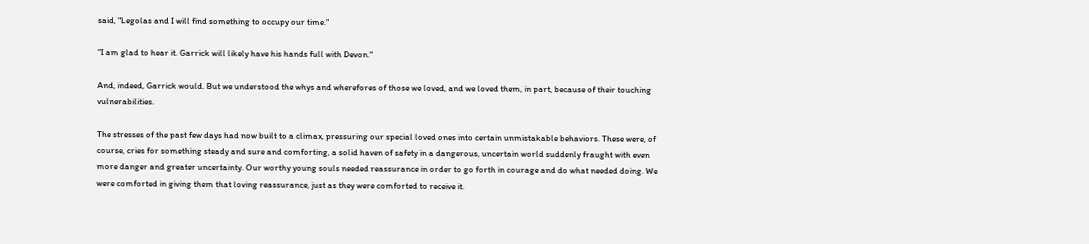said, "Legolas and I will find something to occupy our time."

"I am glad to hear it. Garrick will likely have his hands full with Devon."

And, indeed, Garrick would. But we understood the whys and wherefores of those we loved, and we loved them, in part, because of their touching vulnerabilities.

The stresses of the past few days had now built to a climax, pressuring our special loved ones into certain unmistakable behaviors. These were, of course, cries for something steady and sure and comforting, a solid haven of safety in a dangerous, uncertain world suddenly fraught with even more danger and greater uncertainty. Our worthy young souls needed reassurance in order to go forth in courage and do what needed doing. We were comforted in giving them that loving reassurance, just as they were comforted to receive it.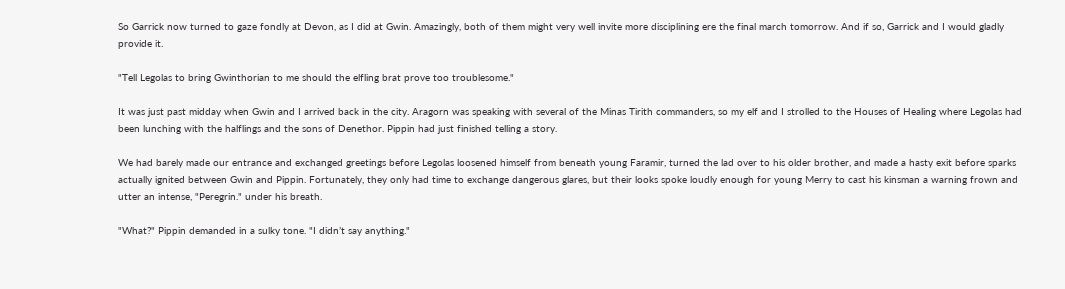So Garrick now turned to gaze fondly at Devon, as I did at Gwin. Amazingly, both of them might very well invite more disciplining ere the final march tomorrow. And if so, Garrick and I would gladly provide it.

"Tell Legolas to bring Gwinthorian to me should the elfling brat prove too troublesome."

It was just past midday when Gwin and I arrived back in the city. Aragorn was speaking with several of the Minas Tirith commanders, so my elf and I strolled to the Houses of Healing where Legolas had been lunching with the halflings and the sons of Denethor. Pippin had just finished telling a story.

We had barely made our entrance and exchanged greetings before Legolas loosened himself from beneath young Faramir, turned the lad over to his older brother, and made a hasty exit before sparks actually ignited between Gwin and Pippin. Fortunately, they only had time to exchange dangerous glares, but their looks spoke loudly enough for young Merry to cast his kinsman a warning frown and utter an intense, "Peregrin." under his breath.

"What?" Pippin demanded in a sulky tone. "I didn’t say anything."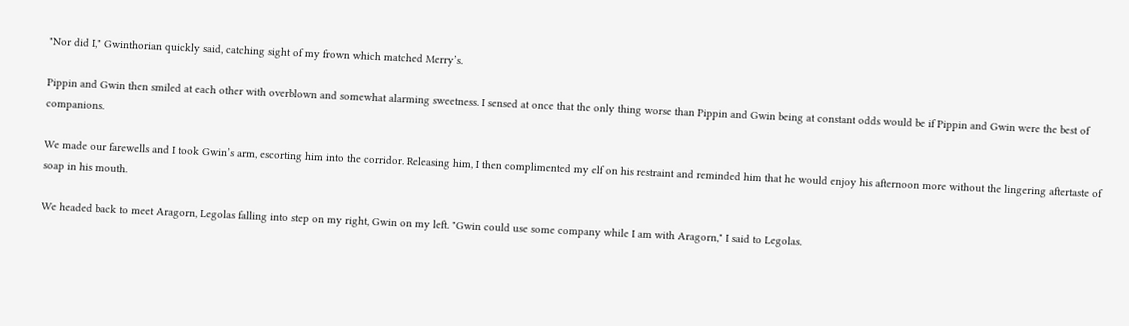"Nor did I," Gwinthorian quickly said, catching sight of my frown which matched Merry’s.

Pippin and Gwin then smiled at each other with overblown and somewhat alarming sweetness. I sensed at once that the only thing worse than Pippin and Gwin being at constant odds would be if Pippin and Gwin were the best of companions.

We made our farewells and I took Gwin’s arm, escorting him into the corridor. Releasing him, I then complimented my elf on his restraint and reminded him that he would enjoy his afternoon more without the lingering aftertaste of soap in his mouth.

We headed back to meet Aragorn, Legolas falling into step on my right, Gwin on my left. "Gwin could use some company while I am with Aragorn," I said to Legolas.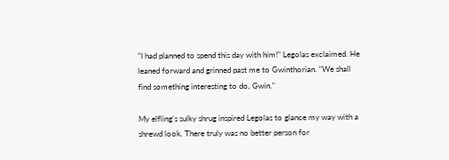"I had planned to spend this day with him!" Legolas exclaimed. He leaned forward and grinned past me to Gwinthorian. "We shall find something interesting to do, Gwin."

My elfling’s sulky shrug inspired Legolas to glance my way with a shrewd look. There truly was no better person for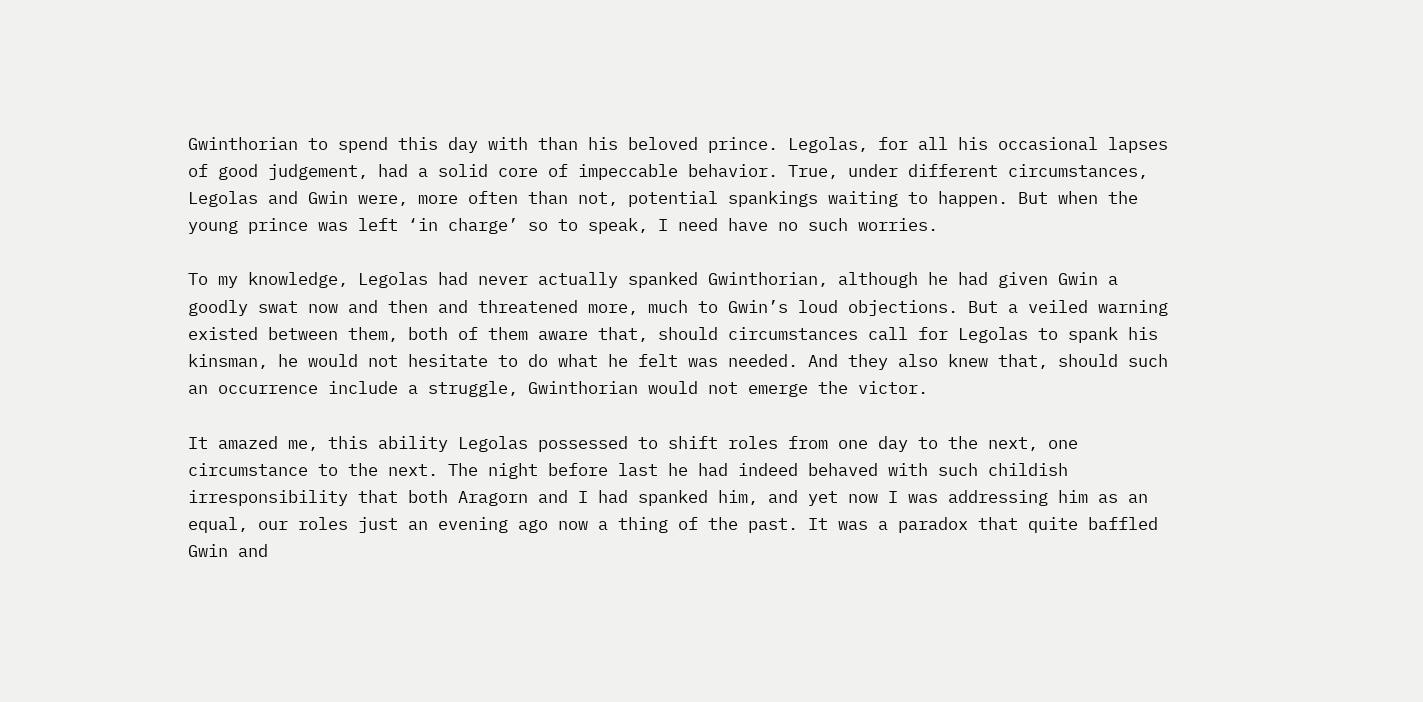Gwinthorian to spend this day with than his beloved prince. Legolas, for all his occasional lapses of good judgement, had a solid core of impeccable behavior. True, under different circumstances, Legolas and Gwin were, more often than not, potential spankings waiting to happen. But when the young prince was left ‘in charge’ so to speak, I need have no such worries.

To my knowledge, Legolas had never actually spanked Gwinthorian, although he had given Gwin a goodly swat now and then and threatened more, much to Gwin’s loud objections. But a veiled warning existed between them, both of them aware that, should circumstances call for Legolas to spank his kinsman, he would not hesitate to do what he felt was needed. And they also knew that, should such an occurrence include a struggle, Gwinthorian would not emerge the victor.

It amazed me, this ability Legolas possessed to shift roles from one day to the next, one circumstance to the next. The night before last he had indeed behaved with such childish irresponsibility that both Aragorn and I had spanked him, and yet now I was addressing him as an equal, our roles just an evening ago now a thing of the past. It was a paradox that quite baffled Gwin and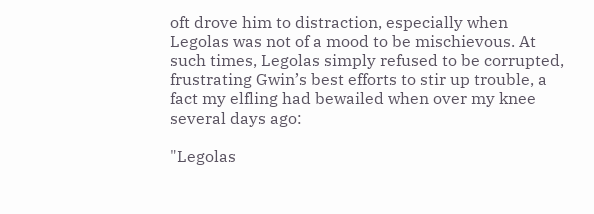oft drove him to distraction, especially when Legolas was not of a mood to be mischievous. At such times, Legolas simply refused to be corrupted, frustrating Gwin’s best efforts to stir up trouble, a fact my elfling had bewailed when over my knee several days ago:

"Legolas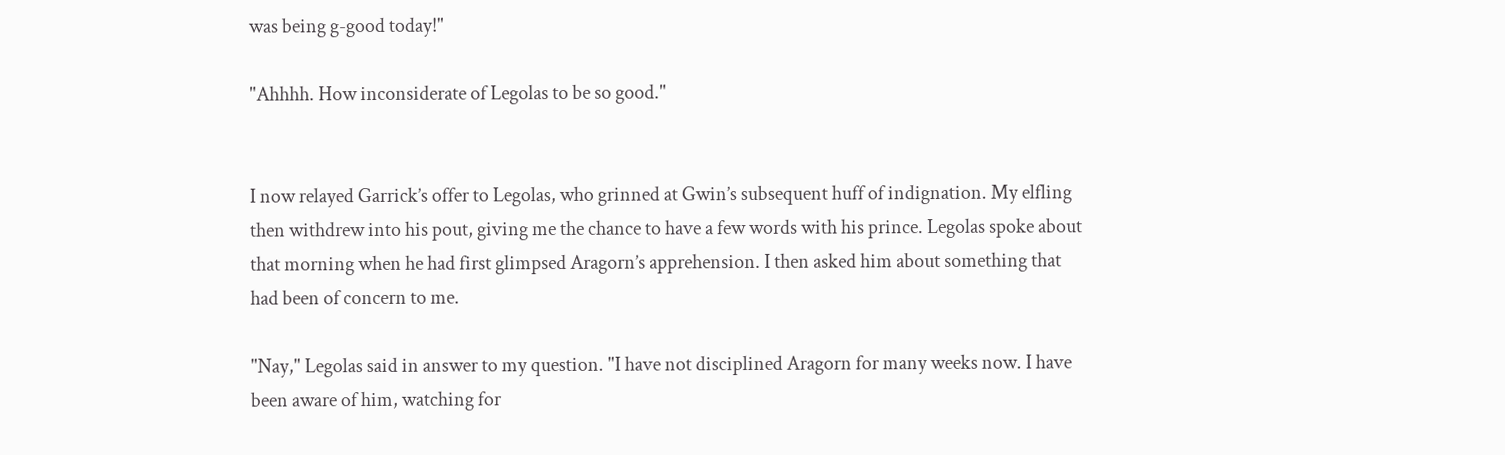was being g-good today!"

"Ahhhh. How inconsiderate of Legolas to be so good."


I now relayed Garrick’s offer to Legolas, who grinned at Gwin’s subsequent huff of indignation. My elfling then withdrew into his pout, giving me the chance to have a few words with his prince. Legolas spoke about that morning when he had first glimpsed Aragorn’s apprehension. I then asked him about something that had been of concern to me.

"Nay," Legolas said in answer to my question. "I have not disciplined Aragorn for many weeks now. I have been aware of him, watching for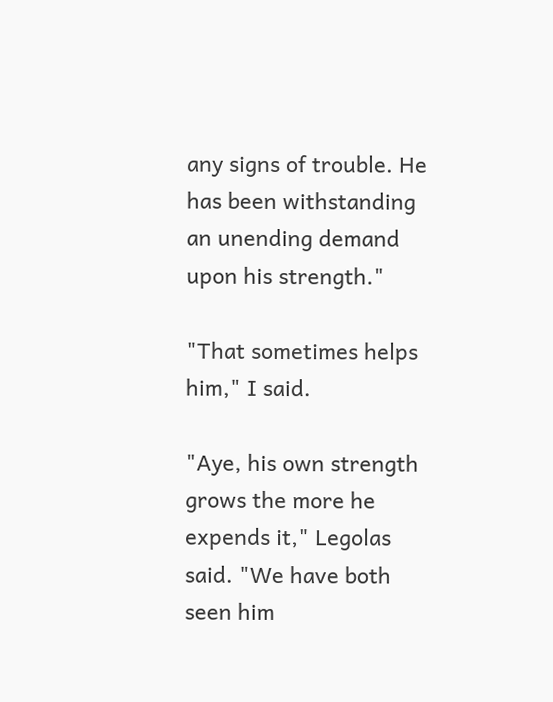any signs of trouble. He has been withstanding an unending demand upon his strength."

"That sometimes helps him," I said.

"Aye, his own strength grows the more he expends it," Legolas said. "We have both seen him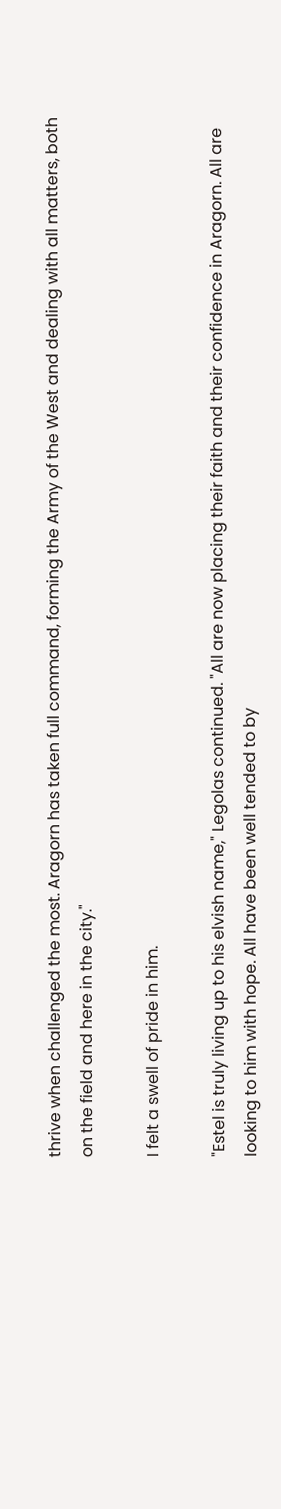thrive when challenged the most. Aragorn has taken full command, forming the Army of the West and dealing with all matters, both on the field and here in the city."

I felt a swell of pride in him.

"Estel is truly living up to his elvish name," Legolas continued. "All are now placing their faith and their confidence in Aragorn. All are looking to him with hope. All have been well tended to by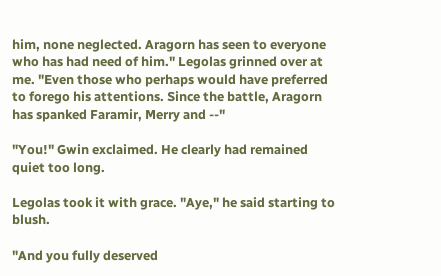him, none neglected. Aragorn has seen to everyone who has had need of him." Legolas grinned over at me. "Even those who perhaps would have preferred to forego his attentions. Since the battle, Aragorn has spanked Faramir, Merry and --"

"You!" Gwin exclaimed. He clearly had remained quiet too long.

Legolas took it with grace. "Aye," he said starting to blush.

"And you fully deserved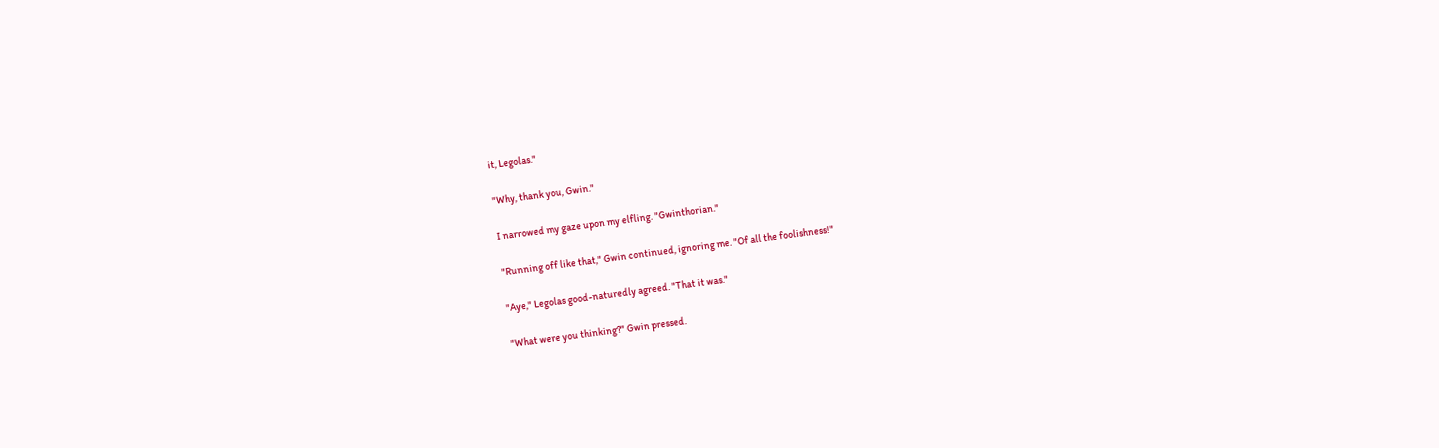it, Legolas."

"Why, thank you, Gwin."

I narrowed my gaze upon my elfling. "Gwinthorian."

"Running off like that," Gwin continued, ignoring me. "Of all the foolishness!"

"Aye," Legolas good-naturedly agreed. "That it was."

"What were you thinking?" Gwin pressed.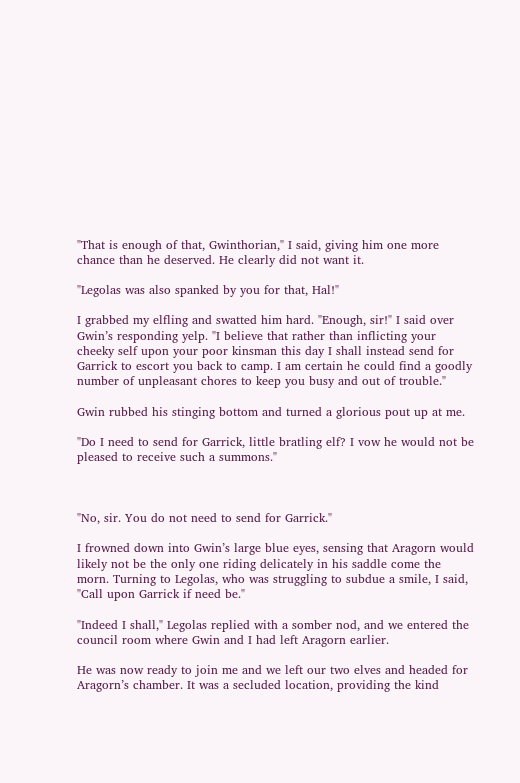"That is enough of that, Gwinthorian," I said, giving him one more chance than he deserved. He clearly did not want it.

"Legolas was also spanked by you for that, Hal!"

I grabbed my elfling and swatted him hard. "Enough, sir!" I said over Gwin’s responding yelp. "I believe that rather than inflicting your cheeky self upon your poor kinsman this day I shall instead send for Garrick to escort you back to camp. I am certain he could find a goodly number of unpleasant chores to keep you busy and out of trouble."

Gwin rubbed his stinging bottom and turned a glorious pout up at me.

"Do I need to send for Garrick, little bratling elf? I vow he would not be pleased to receive such a summons."



"No, sir. You do not need to send for Garrick."

I frowned down into Gwin’s large blue eyes, sensing that Aragorn would likely not be the only one riding delicately in his saddle come the morn. Turning to Legolas, who was struggling to subdue a smile, I said, "Call upon Garrick if need be."

"Indeed I shall," Legolas replied with a somber nod, and we entered the council room where Gwin and I had left Aragorn earlier.

He was now ready to join me and we left our two elves and headed for Aragorn’s chamber. It was a secluded location, providing the kind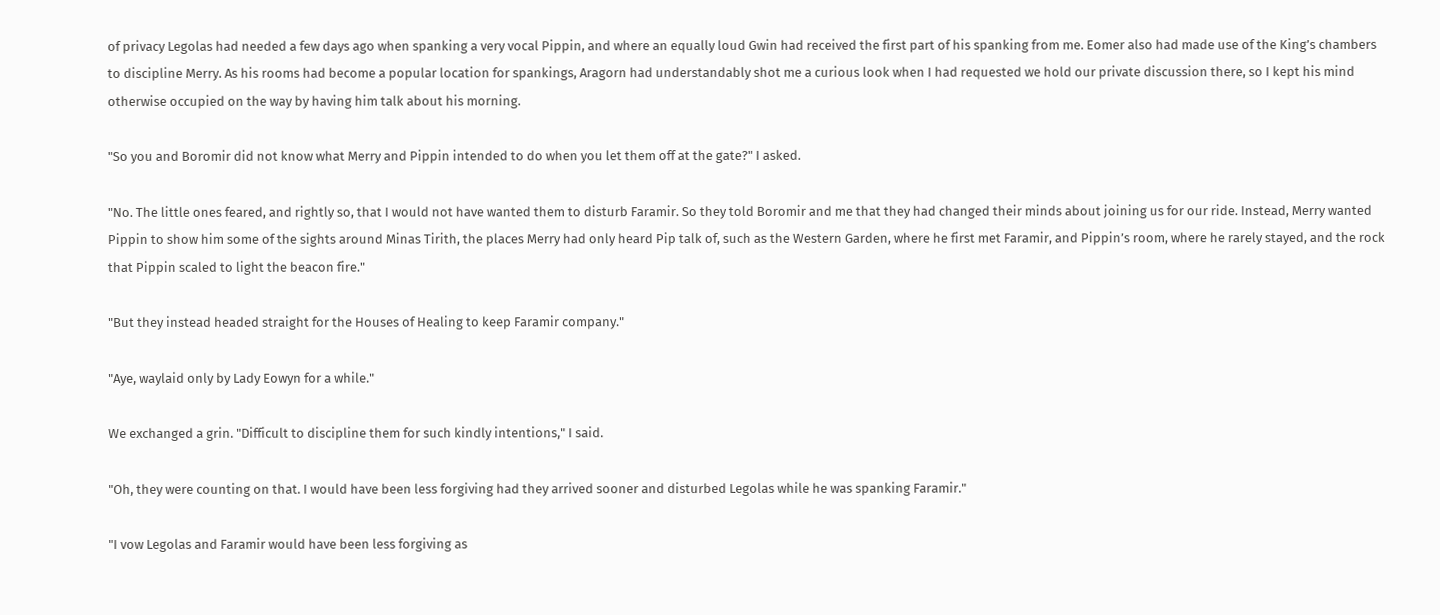of privacy Legolas had needed a few days ago when spanking a very vocal Pippin, and where an equally loud Gwin had received the first part of his spanking from me. Eomer also had made use of the King’s chambers to discipline Merry. As his rooms had become a popular location for spankings, Aragorn had understandably shot me a curious look when I had requested we hold our private discussion there, so I kept his mind otherwise occupied on the way by having him talk about his morning.

"So you and Boromir did not know what Merry and Pippin intended to do when you let them off at the gate?" I asked.

"No. The little ones feared, and rightly so, that I would not have wanted them to disturb Faramir. So they told Boromir and me that they had changed their minds about joining us for our ride. Instead, Merry wanted Pippin to show him some of the sights around Minas Tirith, the places Merry had only heard Pip talk of, such as the Western Garden, where he first met Faramir, and Pippin’s room, where he rarely stayed, and the rock that Pippin scaled to light the beacon fire."

"But they instead headed straight for the Houses of Healing to keep Faramir company."

"Aye, waylaid only by Lady Eowyn for a while."

We exchanged a grin. "Difficult to discipline them for such kindly intentions," I said.

"Oh, they were counting on that. I would have been less forgiving had they arrived sooner and disturbed Legolas while he was spanking Faramir."

"I vow Legolas and Faramir would have been less forgiving as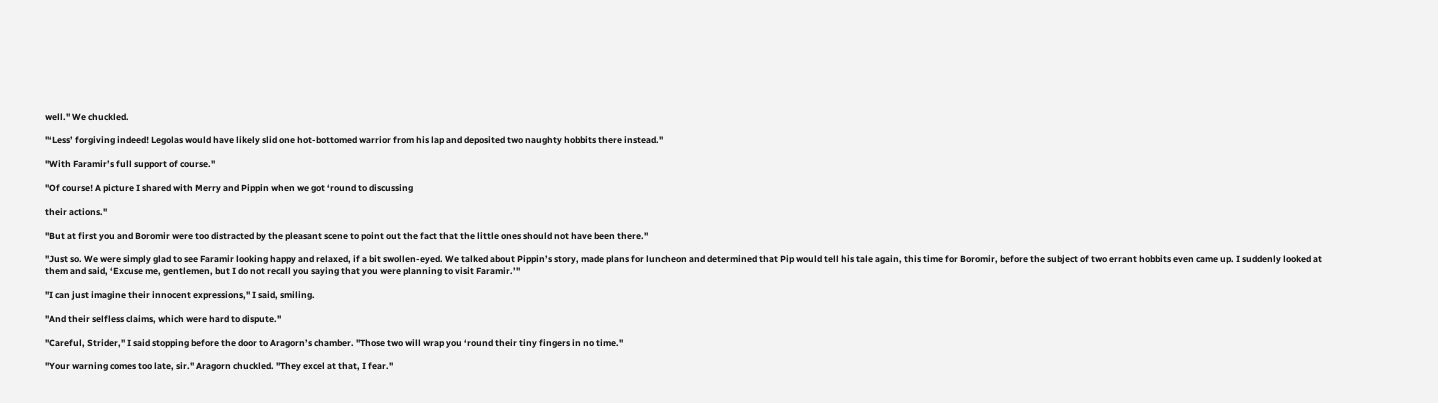well." We chuckled.

"‘Less’ forgiving indeed! Legolas would have likely slid one hot-bottomed warrior from his lap and deposited two naughty hobbits there instead."

"With Faramir’s full support of course."

"Of course! A picture I shared with Merry and Pippin when we got ‘round to discussing

their actions."

"But at first you and Boromir were too distracted by the pleasant scene to point out the fact that the little ones should not have been there."

"Just so. We were simply glad to see Faramir looking happy and relaxed, if a bit swollen-eyed. We talked about Pippin’s story, made plans for luncheon and determined that Pip would tell his tale again, this time for Boromir, before the subject of two errant hobbits even came up. I suddenly looked at them and said, ‘Excuse me, gentlemen, but I do not recall you saying that you were planning to visit Faramir.’"

"I can just imagine their innocent expressions," I said, smiling.

"And their selfless claims, which were hard to dispute."

"Careful, Strider," I said stopping before the door to Aragorn’s chamber. "Those two will wrap you ‘round their tiny fingers in no time."

"Your warning comes too late, sir." Aragorn chuckled. "They excel at that, I fear."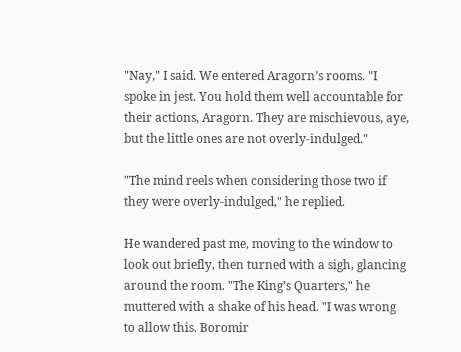"Nay," I said. We entered Aragorn’s rooms. "I spoke in jest. You hold them well accountable for their actions, Aragorn. They are mischievous, aye, but the little ones are not overly-indulged."

"The mind reels when considering those two if they were overly-indulged," he replied.

He wandered past me, moving to the window to look out briefly, then turned with a sigh, glancing around the room. "The King’s Quarters," he muttered with a shake of his head. "I was wrong to allow this. Boromir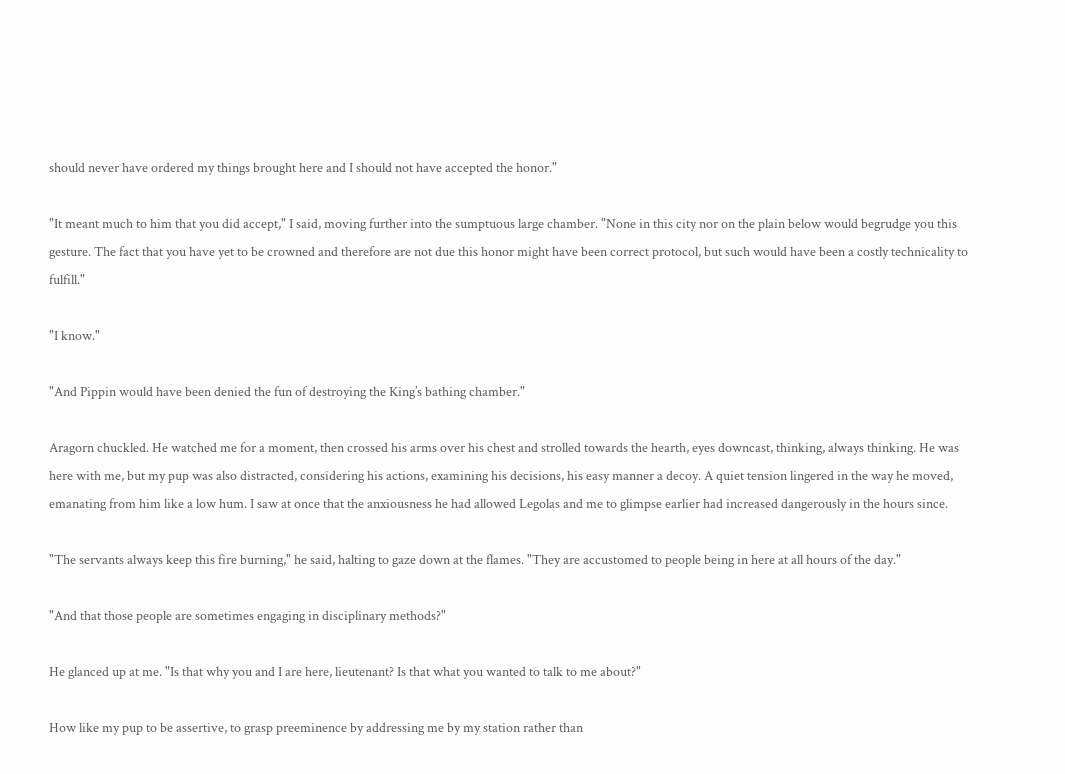should never have ordered my things brought here and I should not have accepted the honor."

"It meant much to him that you did accept," I said, moving further into the sumptuous large chamber. "None in this city nor on the plain below would begrudge you this gesture. The fact that you have yet to be crowned and therefore are not due this honor might have been correct protocol, but such would have been a costly technicality to fulfill."

"I know."

"And Pippin would have been denied the fun of destroying the King’s bathing chamber."

Aragorn chuckled. He watched me for a moment, then crossed his arms over his chest and strolled towards the hearth, eyes downcast, thinking, always thinking. He was here with me, but my pup was also distracted, considering his actions, examining his decisions, his easy manner a decoy. A quiet tension lingered in the way he moved, emanating from him like a low hum. I saw at once that the anxiousness he had allowed Legolas and me to glimpse earlier had increased dangerously in the hours since.

"The servants always keep this fire burning," he said, halting to gaze down at the flames. "They are accustomed to people being in here at all hours of the day."

"And that those people are sometimes engaging in disciplinary methods?"

He glanced up at me. "Is that why you and I are here, lieutenant? Is that what you wanted to talk to me about?"

How like my pup to be assertive, to grasp preeminence by addressing me by my station rather than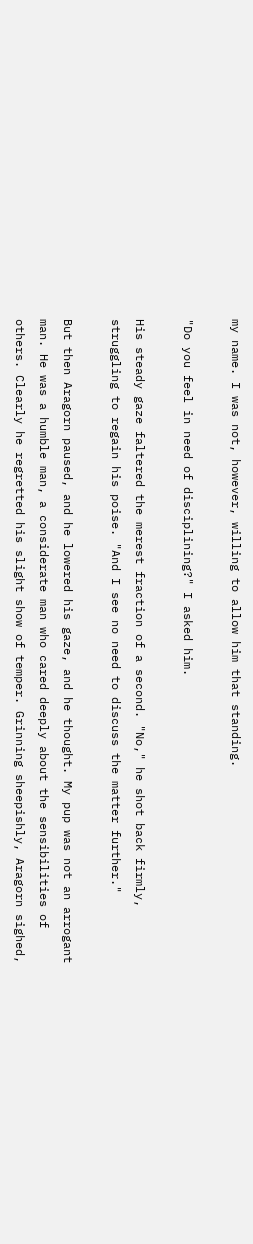my name. I was not, however, willing to allow him that standing.

"Do you feel in need of disciplining?" I asked him.

His steady gaze faltered the merest fraction of a second. "No," he shot back firmly, struggling to regain his poise. "And I see no need to discuss the matter further."

But then Aragorn paused, and he lowered his gaze, and he thought. My pup was not an arrogant man. He was a humble man, a considerate man who cared deeply about the sensibilities of others. Clearly he regretted his slight show of temper. Grinning sheepishly, Aragorn sighed,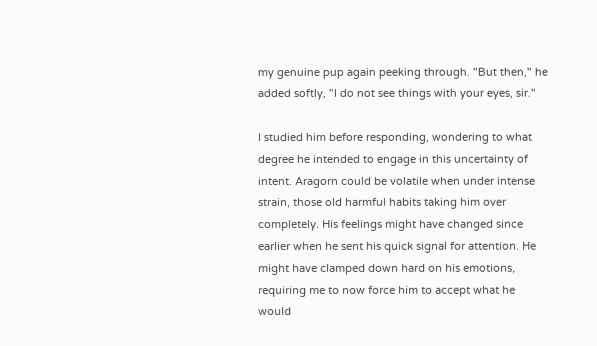my genuine pup again peeking through. "But then," he added softly, "I do not see things with your eyes, sir."

I studied him before responding, wondering to what degree he intended to engage in this uncertainty of intent. Aragorn could be volatile when under intense strain, those old harmful habits taking him over completely. His feelings might have changed since earlier when he sent his quick signal for attention. He might have clamped down hard on his emotions, requiring me to now force him to accept what he would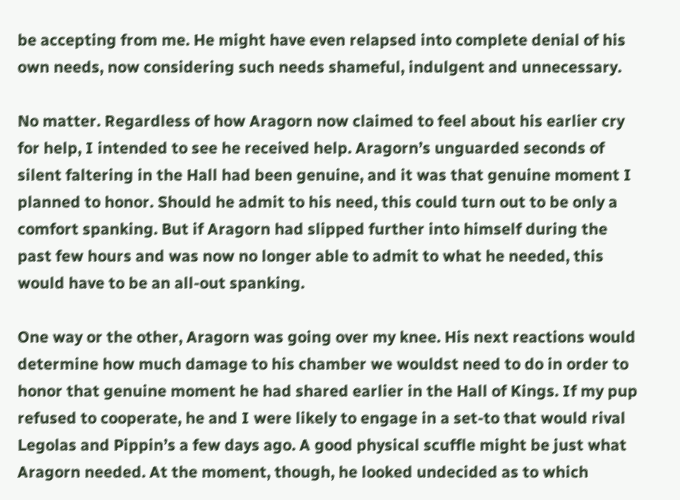be accepting from me. He might have even relapsed into complete denial of his own needs, now considering such needs shameful, indulgent and unnecessary.

No matter. Regardless of how Aragorn now claimed to feel about his earlier cry for help, I intended to see he received help. Aragorn’s unguarded seconds of silent faltering in the Hall had been genuine, and it was that genuine moment I planned to honor. Should he admit to his need, this could turn out to be only a comfort spanking. But if Aragorn had slipped further into himself during the past few hours and was now no longer able to admit to what he needed, this would have to be an all-out spanking.

One way or the other, Aragorn was going over my knee. His next reactions would determine how much damage to his chamber we wouldst need to do in order to honor that genuine moment he had shared earlier in the Hall of Kings. If my pup refused to cooperate, he and I were likely to engage in a set-to that would rival Legolas and Pippin’s a few days ago. A good physical scuffle might be just what Aragorn needed. At the moment, though, he looked undecided as to which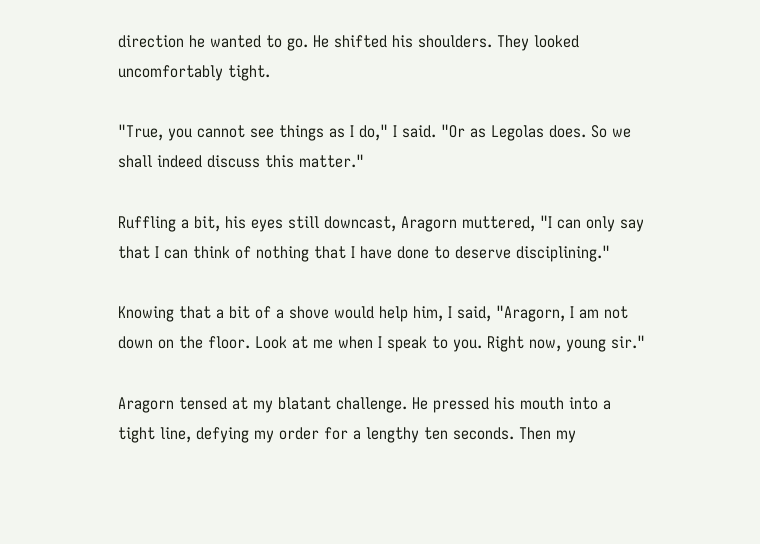direction he wanted to go. He shifted his shoulders. They looked uncomfortably tight.

"True, you cannot see things as I do," I said. "Or as Legolas does. So we shall indeed discuss this matter."

Ruffling a bit, his eyes still downcast, Aragorn muttered, "I can only say that I can think of nothing that I have done to deserve disciplining."

Knowing that a bit of a shove would help him, I said, "Aragorn, I am not down on the floor. Look at me when I speak to you. Right now, young sir."

Aragorn tensed at my blatant challenge. He pressed his mouth into a tight line, defying my order for a lengthy ten seconds. Then my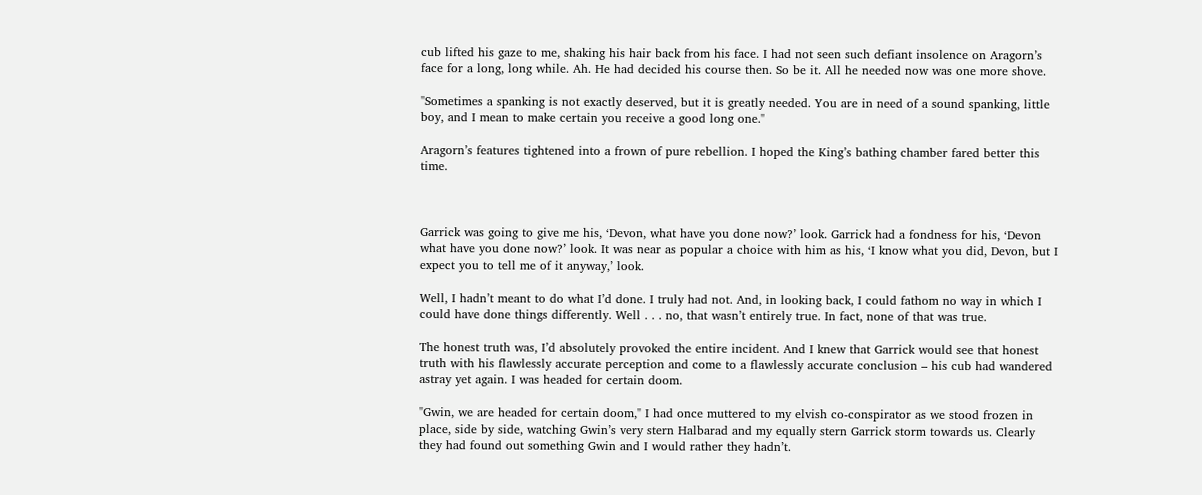cub lifted his gaze to me, shaking his hair back from his face. I had not seen such defiant insolence on Aragorn’s face for a long, long while. Ah. He had decided his course then. So be it. All he needed now was one more shove.

"Sometimes a spanking is not exactly deserved, but it is greatly needed. You are in need of a sound spanking, little boy, and I mean to make certain you receive a good long one."

Aragorn’s features tightened into a frown of pure rebellion. I hoped the King’s bathing chamber fared better this time.



Garrick was going to give me his, ‘Devon, what have you done now?’ look. Garrick had a fondness for his, ‘Devon what have you done now?’ look. It was near as popular a choice with him as his, ‘I know what you did, Devon, but I expect you to tell me of it anyway,’ look.

Well, I hadn’t meant to do what I’d done. I truly had not. And, in looking back, I could fathom no way in which I could have done things differently. Well . . . no, that wasn’t entirely true. In fact, none of that was true.

The honest truth was, I’d absolutely provoked the entire incident. And I knew that Garrick would see that honest truth with his flawlessly accurate perception and come to a flawlessly accurate conclusion – his cub had wandered astray yet again. I was headed for certain doom.

"Gwin, we are headed for certain doom," I had once muttered to my elvish co-conspirator as we stood frozen in place, side by side, watching Gwin’s very stern Halbarad and my equally stern Garrick storm towards us. Clearly they had found out something Gwin and I would rather they hadn’t.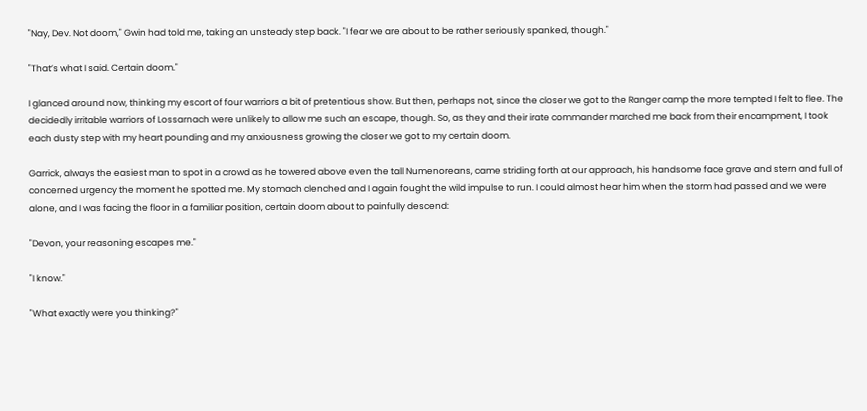"Nay, Dev. Not doom," Gwin had told me, taking an unsteady step back. "I fear we are about to be rather seriously spanked, though."

"That’s what I said. Certain doom."

I glanced around now, thinking my escort of four warriors a bit of pretentious show. But then, perhaps not, since the closer we got to the Ranger camp the more tempted I felt to flee. The decidedly irritable warriors of Lossarnach were unlikely to allow me such an escape, though. So, as they and their irate commander marched me back from their encampment, I took each dusty step with my heart pounding and my anxiousness growing the closer we got to my certain doom.

Garrick, always the easiest man to spot in a crowd as he towered above even the tall Numenoreans, came striding forth at our approach, his handsome face grave and stern and full of concerned urgency the moment he spotted me. My stomach clenched and I again fought the wild impulse to run. I could almost hear him when the storm had passed and we were alone, and I was facing the floor in a familiar position, certain doom about to painfully descend:

"Devon, your reasoning escapes me."

"I know."

"What exactly were you thinking?"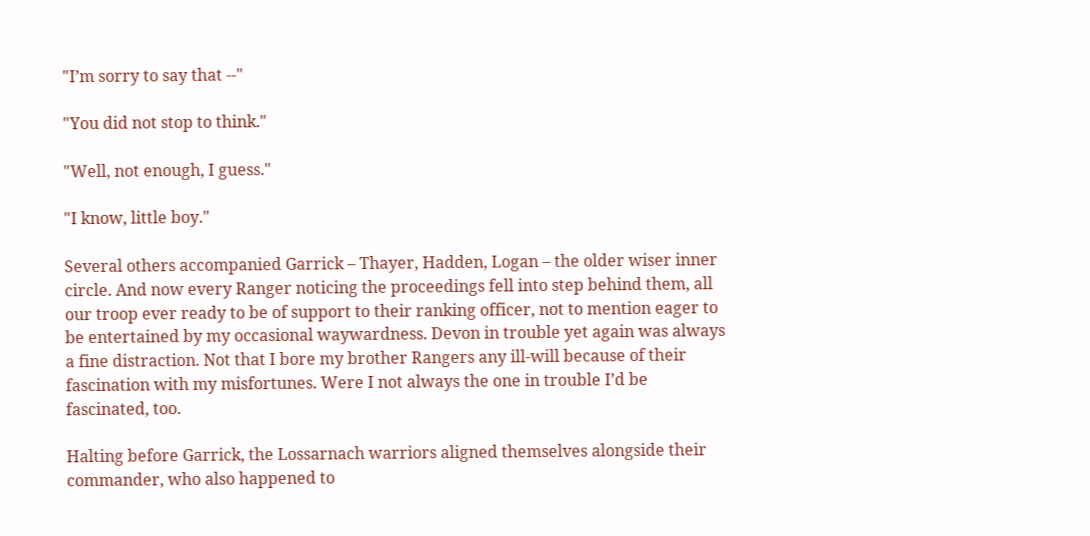"I’m sorry to say that --"

"You did not stop to think."

"Well, not enough, I guess."

"I know, little boy."

Several others accompanied Garrick – Thayer, Hadden, Logan – the older wiser inner circle. And now every Ranger noticing the proceedings fell into step behind them, all our troop ever ready to be of support to their ranking officer, not to mention eager to be entertained by my occasional waywardness. Devon in trouble yet again was always a fine distraction. Not that I bore my brother Rangers any ill-will because of their fascination with my misfortunes. Were I not always the one in trouble I’d be fascinated, too.

Halting before Garrick, the Lossarnach warriors aligned themselves alongside their commander, who also happened to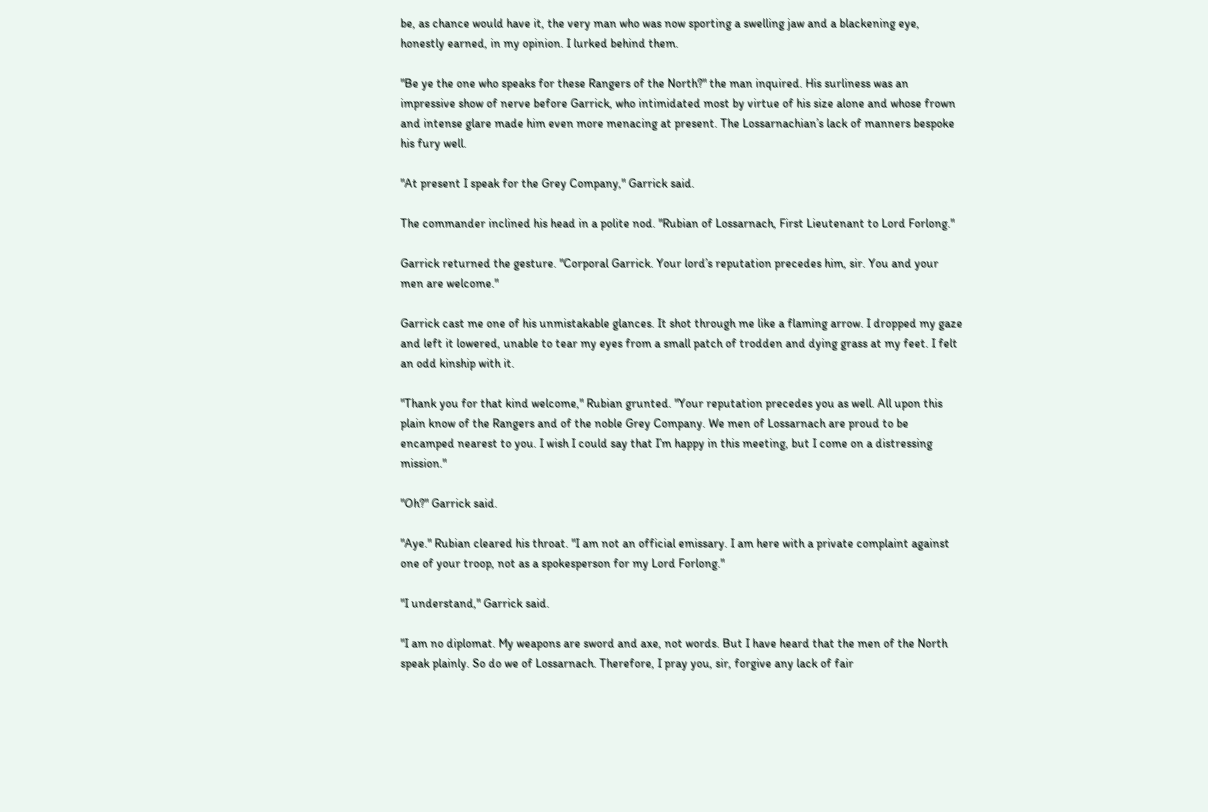be, as chance would have it, the very man who was now sporting a swelling jaw and a blackening eye, honestly earned, in my opinion. I lurked behind them.

"Be ye the one who speaks for these Rangers of the North?" the man inquired. His surliness was an impressive show of nerve before Garrick, who intimidated most by virtue of his size alone and whose frown and intense glare made him even more menacing at present. The Lossarnachian’s lack of manners bespoke his fury well.

"At present I speak for the Grey Company," Garrick said.

The commander inclined his head in a polite nod. "Rubian of Lossarnach, First Lieutenant to Lord Forlong."

Garrick returned the gesture. "Corporal Garrick. Your lord’s reputation precedes him, sir. You and your men are welcome."

Garrick cast me one of his unmistakable glances. It shot through me like a flaming arrow. I dropped my gaze and left it lowered, unable to tear my eyes from a small patch of trodden and dying grass at my feet. I felt an odd kinship with it.

"Thank you for that kind welcome," Rubian grunted. "Your reputation precedes you as well. All upon this plain know of the Rangers and of the noble Grey Company. We men of Lossarnach are proud to be encamped nearest to you. I wish I could say that I’m happy in this meeting, but I come on a distressing mission."

"Oh?" Garrick said.

"Aye." Rubian cleared his throat. "I am not an official emissary. I am here with a private complaint against one of your troop, not as a spokesperson for my Lord Forlong."

"I understand," Garrick said.

"I am no diplomat. My weapons are sword and axe, not words. But I have heard that the men of the North speak plainly. So do we of Lossarnach. Therefore, I pray you, sir, forgive any lack of fair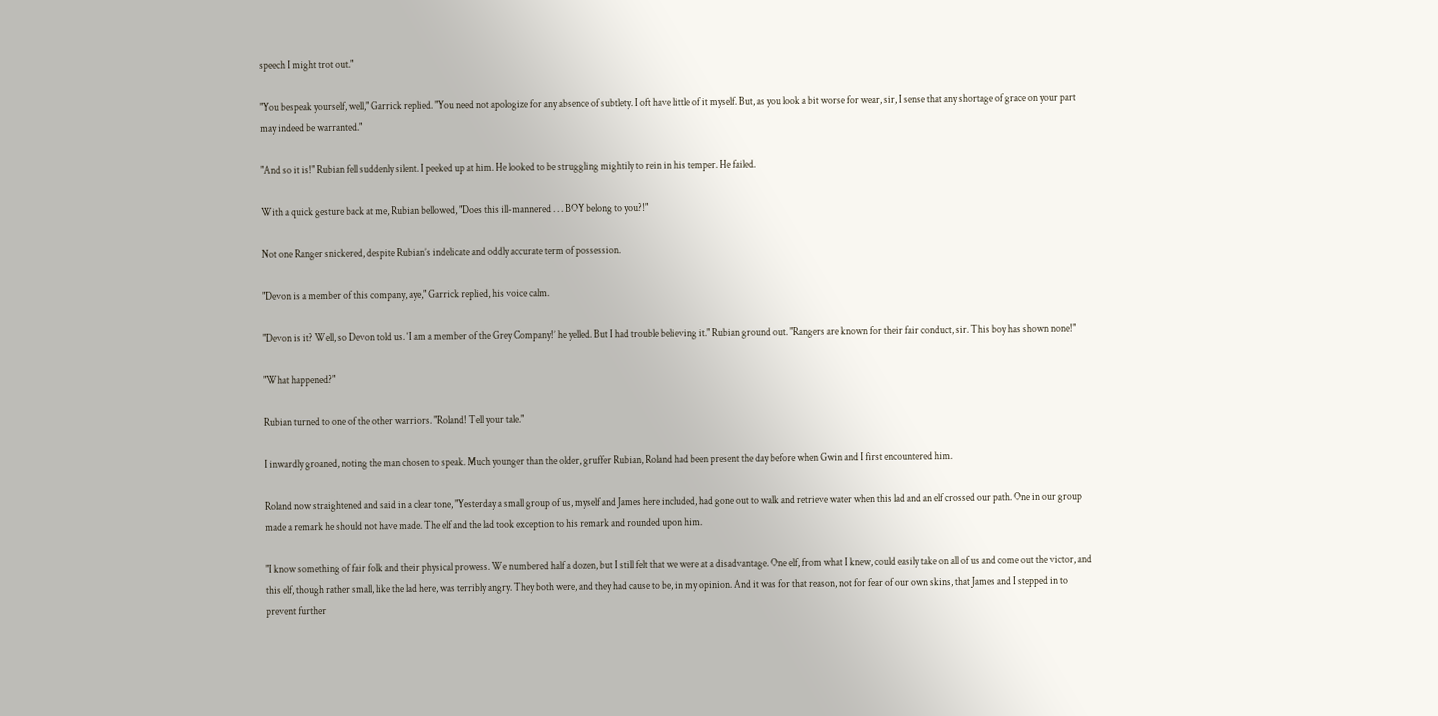speech I might trot out."

"You bespeak yourself, well," Garrick replied. "You need not apologize for any absence of subtlety. I oft have little of it myself. But, as you look a bit worse for wear, sir, I sense that any shortage of grace on your part may indeed be warranted."

"And so it is!" Rubian fell suddenly silent. I peeked up at him. He looked to be struggling mightily to rein in his temper. He failed.

With a quick gesture back at me, Rubian bellowed, "Does this ill-mannered . . . BOY belong to you?!"

Not one Ranger snickered, despite Rubian’s indelicate and oddly accurate term of possession.

"Devon is a member of this company, aye," Garrick replied, his voice calm.

"Devon is it? Well, so Devon told us. ‘I am a member of the Grey Company!’ he yelled. But I had trouble believing it." Rubian ground out. "Rangers are known for their fair conduct, sir. This boy has shown none!"

"What happened?"

Rubian turned to one of the other warriors. "Roland! Tell your tale."

I inwardly groaned, noting the man chosen to speak. Much younger than the older, gruffer Rubian, Roland had been present the day before when Gwin and I first encountered him.

Roland now straightened and said in a clear tone, "Yesterday a small group of us, myself and James here included, had gone out to walk and retrieve water when this lad and an elf crossed our path. One in our group made a remark he should not have made. The elf and the lad took exception to his remark and rounded upon him.

"I know something of fair folk and their physical prowess. We numbered half a dozen, but I still felt that we were at a disadvantage. One elf, from what I knew, could easily take on all of us and come out the victor, and this elf, though rather small, like the lad here, was terribly angry. They both were, and they had cause to be, in my opinion. And it was for that reason, not for fear of our own skins, that James and I stepped in to prevent further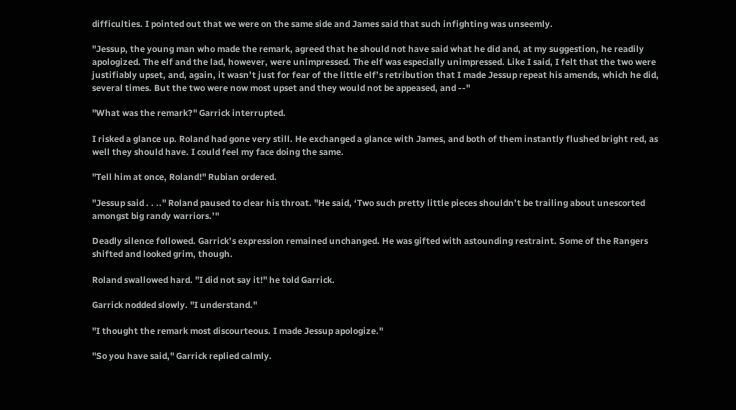difficulties. I pointed out that we were on the same side and James said that such infighting was unseemly.

"Jessup, the young man who made the remark, agreed that he should not have said what he did and, at my suggestion, he readily apologized. The elf and the lad, however, were unimpressed. The elf was especially unimpressed. Like I said, I felt that the two were justifiably upset, and, again, it wasn’t just for fear of the little elf’s retribution that I made Jessup repeat his amends, which he did, several times. But the two were now most upset and they would not be appeased, and --"

"What was the remark?" Garrick interrupted.

I risked a glance up. Roland had gone very still. He exchanged a glance with James, and both of them instantly flushed bright red, as well they should have. I could feel my face doing the same.

"Tell him at once, Roland!" Rubian ordered.

"Jessup said . . .." Roland paused to clear his throat. "He said, ‘Two such pretty little pieces shouldn’t be trailing about unescorted amongst big randy warriors.’"

Deadly silence followed. Garrick’s expression remained unchanged. He was gifted with astounding restraint. Some of the Rangers shifted and looked grim, though.

Roland swallowed hard. "I did not say it!" he told Garrick.

Garrick nodded slowly. "I understand."

"I thought the remark most discourteous. I made Jessup apologize."

"So you have said," Garrick replied calmly.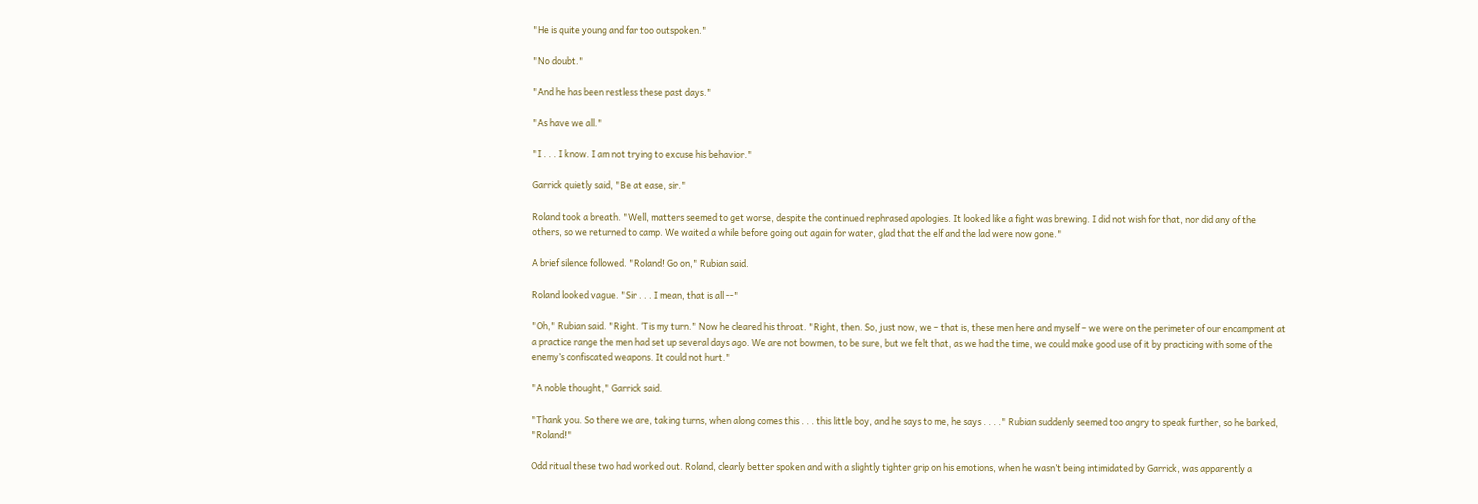"He is quite young and far too outspoken."

"No doubt."

"And he has been restless these past days."

"As have we all."

"I . . . I know. I am not trying to excuse his behavior."

Garrick quietly said, "Be at ease, sir."

Roland took a breath. "Well, matters seemed to get worse, despite the continued rephrased apologies. It looked like a fight was brewing. I did not wish for that, nor did any of the others, so we returned to camp. We waited a while before going out again for water, glad that the elf and the lad were now gone."

A brief silence followed. "Roland! Go on," Rubian said.

Roland looked vague. "Sir . . . I mean, that is all --"

"Oh," Rubian said. "Right. ‘Tis my turn." Now he cleared his throat. "Right, then. So, just now, we – that is, these men here and myself – we were on the perimeter of our encampment at a practice range the men had set up several days ago. We are not bowmen, to be sure, but we felt that, as we had the time, we could make good use of it by practicing with some of the enemy’s confiscated weapons. It could not hurt."

"A noble thought," Garrick said.

"Thank you. So there we are, taking turns, when along comes this . . . this little boy, and he says to me, he says . . . ." Rubian suddenly seemed too angry to speak further, so he barked, "Roland!"

Odd ritual these two had worked out. Roland, clearly better spoken and with a slightly tighter grip on his emotions, when he wasn’t being intimidated by Garrick, was apparently a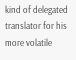kind of delegated translator for his more volatile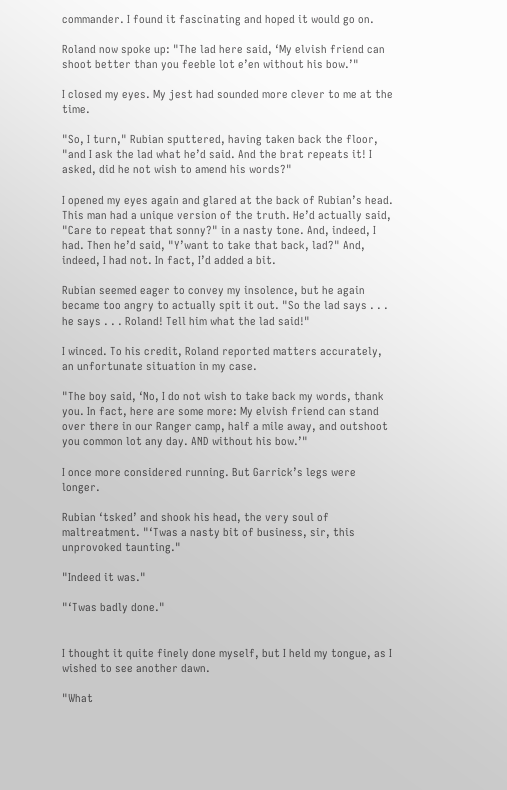commander. I found it fascinating and hoped it would go on.

Roland now spoke up: "The lad here said, ‘My elvish friend can shoot better than you feeble lot e’en without his bow.’"

I closed my eyes. My jest had sounded more clever to me at the time.

"So, I turn," Rubian sputtered, having taken back the floor, "and I ask the lad what he’d said. And the brat repeats it! I asked, did he not wish to amend his words?"

I opened my eyes again and glared at the back of Rubian’s head. This man had a unique version of the truth. He’d actually said, "Care to repeat that sonny?" in a nasty tone. And, indeed, I had. Then he’d said, "Y’want to take that back, lad?" And, indeed, I had not. In fact, I’d added a bit.

Rubian seemed eager to convey my insolence, but he again became too angry to actually spit it out. "So the lad says . . . he says . . . Roland! Tell him what the lad said!"

I winced. To his credit, Roland reported matters accurately, an unfortunate situation in my case.

"The boy said, ‘No, I do not wish to take back my words, thank you. In fact, here are some more: My elvish friend can stand over there in our Ranger camp, half a mile away, and outshoot you common lot any day. AND without his bow.’"

I once more considered running. But Garrick’s legs were longer.

Rubian ‘tsked’ and shook his head, the very soul of maltreatment. "‘Twas a nasty bit of business, sir, this unprovoked taunting."

"Indeed it was."

"‘Twas badly done."


I thought it quite finely done myself, but I held my tongue, as I wished to see another dawn.

"What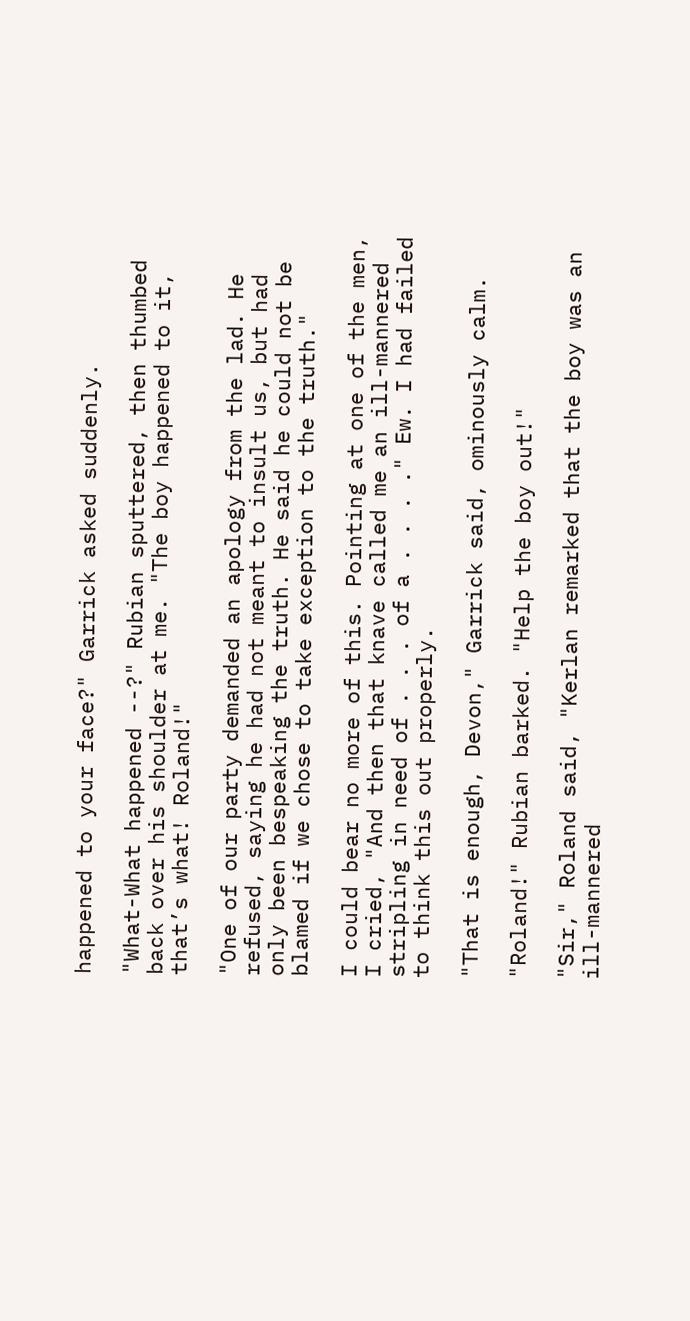happened to your face?" Garrick asked suddenly.

"What-What happened --?" Rubian sputtered, then thumbed back over his shoulder at me. "The boy happened to it, that’s what! Roland!"

"One of our party demanded an apology from the lad. He refused, saying he had not meant to insult us, but had only been bespeaking the truth. He said he could not be blamed if we chose to take exception to the truth."

I could bear no more of this. Pointing at one of the men, I cried, "And then that knave called me an ill-mannered stripling in need of . . . of a . . . ." Ew. I had failed to think this out properly.

"That is enough, Devon," Garrick said, ominously calm.

"Roland!" Rubian barked. "Help the boy out!"

"Sir," Roland said, "Kerlan remarked that the boy was an ill-mannered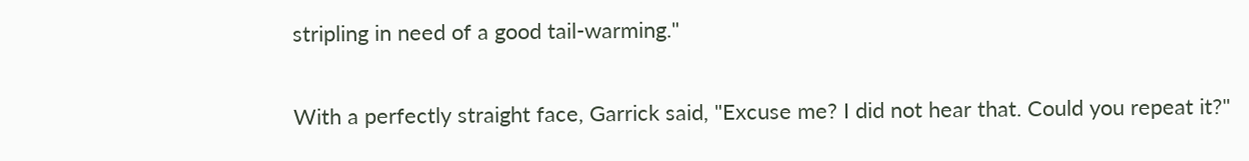stripling in need of a good tail-warming."

With a perfectly straight face, Garrick said, "Excuse me? I did not hear that. Could you repeat it?"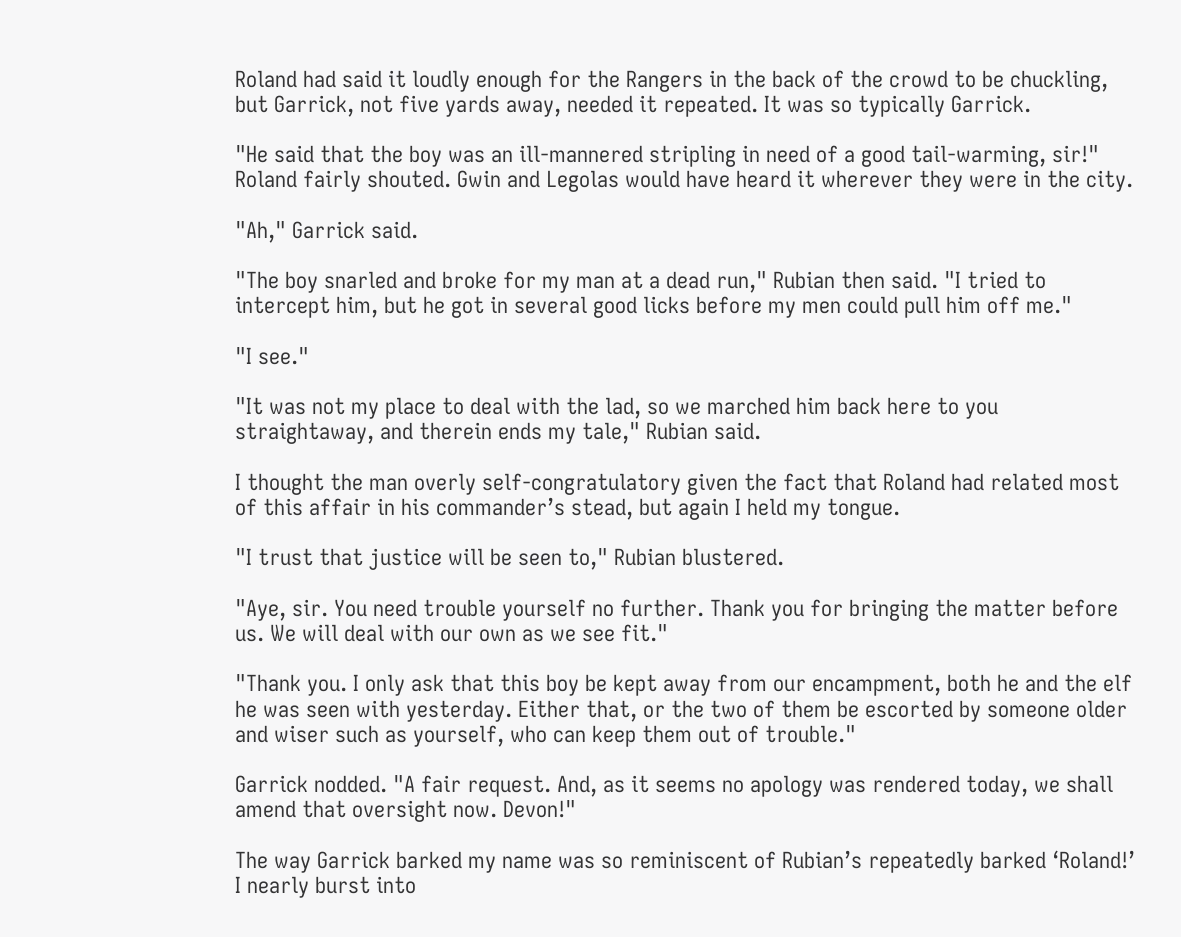Roland had said it loudly enough for the Rangers in the back of the crowd to be chuckling, but Garrick, not five yards away, needed it repeated. It was so typically Garrick.

"He said that the boy was an ill-mannered stripling in need of a good tail-warming, sir!" Roland fairly shouted. Gwin and Legolas would have heard it wherever they were in the city.

"Ah," Garrick said.

"The boy snarled and broke for my man at a dead run," Rubian then said. "I tried to intercept him, but he got in several good licks before my men could pull him off me."

"I see."

"It was not my place to deal with the lad, so we marched him back here to you straightaway, and therein ends my tale," Rubian said.

I thought the man overly self-congratulatory given the fact that Roland had related most of this affair in his commander’s stead, but again I held my tongue.

"I trust that justice will be seen to," Rubian blustered.

"Aye, sir. You need trouble yourself no further. Thank you for bringing the matter before us. We will deal with our own as we see fit."

"Thank you. I only ask that this boy be kept away from our encampment, both he and the elf he was seen with yesterday. Either that, or the two of them be escorted by someone older and wiser such as yourself, who can keep them out of trouble."

Garrick nodded. "A fair request. And, as it seems no apology was rendered today, we shall amend that oversight now. Devon!"

The way Garrick barked my name was so reminiscent of Rubian’s repeatedly barked ‘Roland!’ I nearly burst into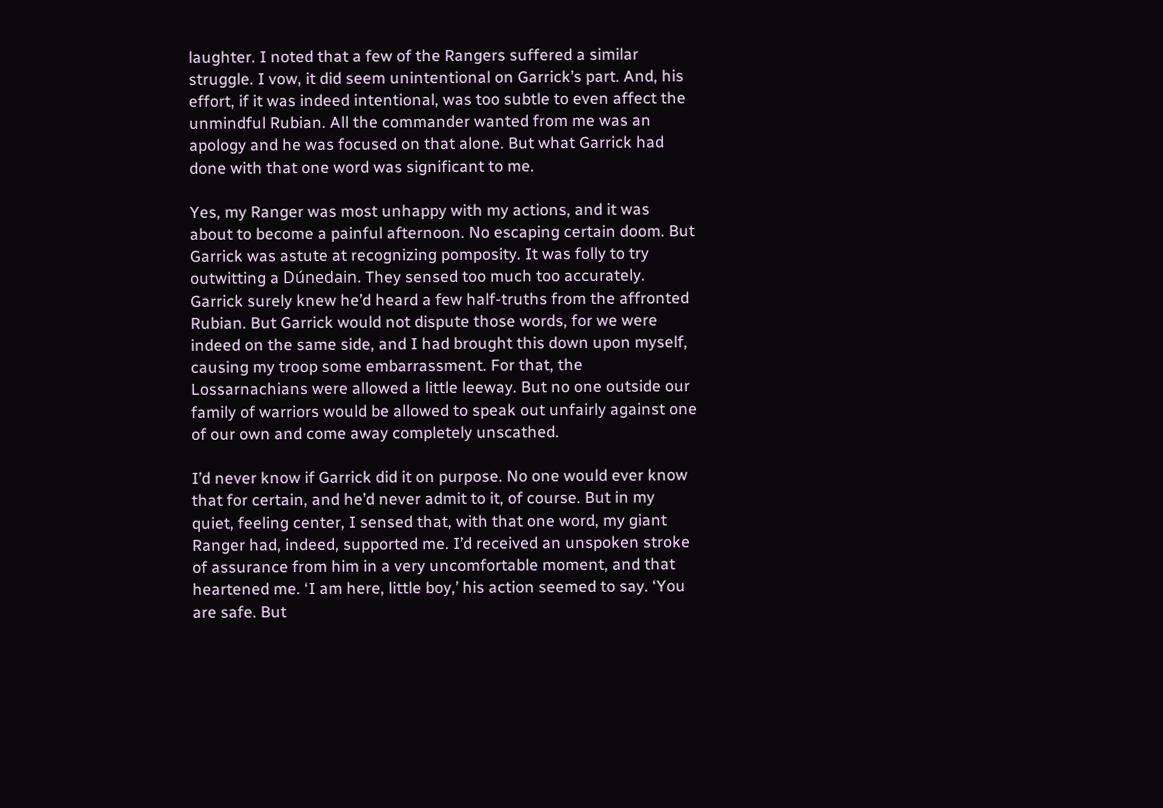laughter. I noted that a few of the Rangers suffered a similar struggle. I vow, it did seem unintentional on Garrick’s part. And, his effort, if it was indeed intentional, was too subtle to even affect the unmindful Rubian. All the commander wanted from me was an apology and he was focused on that alone. But what Garrick had done with that one word was significant to me.

Yes, my Ranger was most unhappy with my actions, and it was about to become a painful afternoon. No escaping certain doom. But Garrick was astute at recognizing pomposity. It was folly to try outwitting a Dúnedain. They sensed too much too accurately. Garrick surely knew he’d heard a few half-truths from the affronted Rubian. But Garrick would not dispute those words, for we were indeed on the same side, and I had brought this down upon myself, causing my troop some embarrassment. For that, the Lossarnachians were allowed a little leeway. But no one outside our family of warriors would be allowed to speak out unfairly against one of our own and come away completely unscathed.

I’d never know if Garrick did it on purpose. No one would ever know that for certain, and he’d never admit to it, of course. But in my quiet, feeling center, I sensed that, with that one word, my giant Ranger had, indeed, supported me. I’d received an unspoken stroke of assurance from him in a very uncomfortable moment, and that heartened me. ‘I am here, little boy,’ his action seemed to say. ‘You are safe. But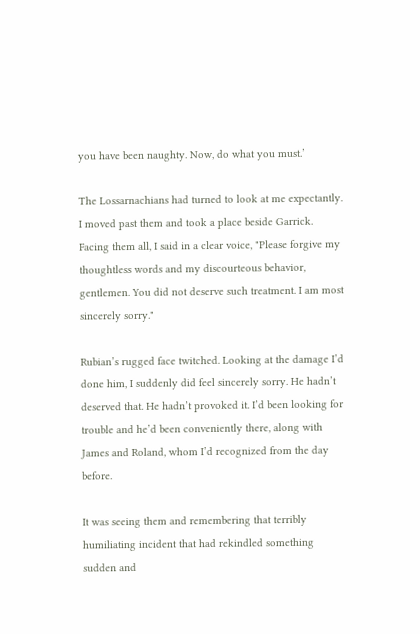you have been naughty. Now, do what you must.’

The Lossarnachians had turned to look at me expectantly. I moved past them and took a place beside Garrick. Facing them all, I said in a clear voice, "Please forgive my thoughtless words and my discourteous behavior, gentlemen. You did not deserve such treatment. I am most sincerely sorry."

Rubian’s rugged face twitched. Looking at the damage I’d done him, I suddenly did feel sincerely sorry. He hadn’t deserved that. He hadn’t provoked it. I’d been looking for trouble and he’d been conveniently there, along with James and Roland, whom I’d recognized from the day before.

It was seeing them and remembering that terribly humiliating incident that had rekindled something sudden and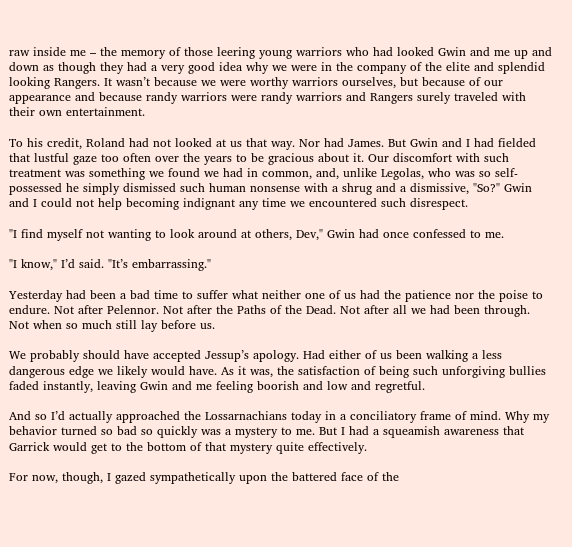raw inside me – the memory of those leering young warriors who had looked Gwin and me up and down as though they had a very good idea why we were in the company of the elite and splendid looking Rangers. It wasn’t because we were worthy warriors ourselves, but because of our appearance and because randy warriors were randy warriors and Rangers surely traveled with their own entertainment.

To his credit, Roland had not looked at us that way. Nor had James. But Gwin and I had fielded that lustful gaze too often over the years to be gracious about it. Our discomfort with such treatment was something we found we had in common, and, unlike Legolas, who was so self-possessed he simply dismissed such human nonsense with a shrug and a dismissive, "So?" Gwin and I could not help becoming indignant any time we encountered such disrespect.

"I find myself not wanting to look around at others, Dev," Gwin had once confessed to me.

"I know," I’d said. "It’s embarrassing."

Yesterday had been a bad time to suffer what neither one of us had the patience nor the poise to endure. Not after Pelennor. Not after the Paths of the Dead. Not after all we had been through. Not when so much still lay before us.

We probably should have accepted Jessup’s apology. Had either of us been walking a less dangerous edge we likely would have. As it was, the satisfaction of being such unforgiving bullies faded instantly, leaving Gwin and me feeling boorish and low and regretful.

And so I’d actually approached the Lossarnachians today in a conciliatory frame of mind. Why my behavior turned so bad so quickly was a mystery to me. But I had a squeamish awareness that Garrick would get to the bottom of that mystery quite effectively.

For now, though, I gazed sympathetically upon the battered face of the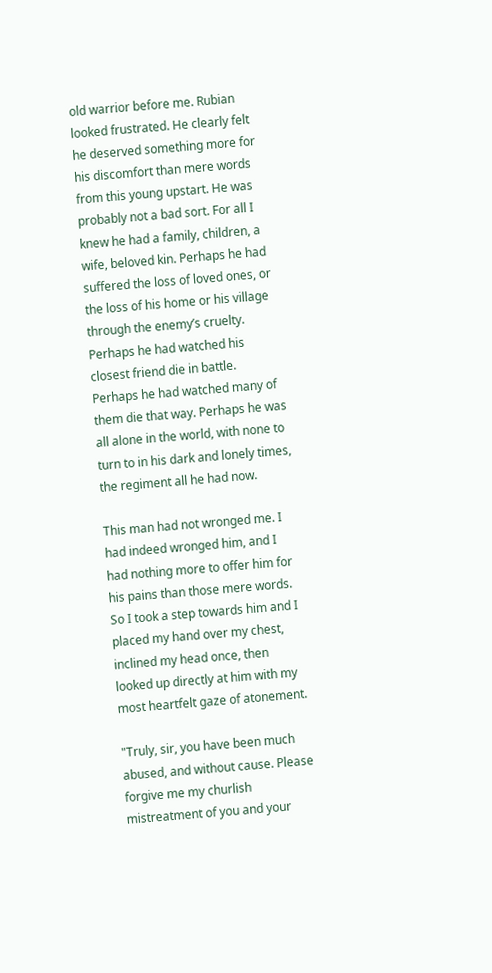old warrior before me. Rubian looked frustrated. He clearly felt he deserved something more for his discomfort than mere words from this young upstart. He was probably not a bad sort. For all I knew he had a family, children, a wife, beloved kin. Perhaps he had suffered the loss of loved ones, or the loss of his home or his village through the enemy’s cruelty. Perhaps he had watched his closest friend die in battle. Perhaps he had watched many of them die that way. Perhaps he was all alone in the world, with none to turn to in his dark and lonely times, the regiment all he had now.

This man had not wronged me. I had indeed wronged him, and I had nothing more to offer him for his pains than those mere words. So I took a step towards him and I placed my hand over my chest, inclined my head once, then looked up directly at him with my most heartfelt gaze of atonement.

"Truly, sir, you have been much abused, and without cause. Please forgive me my churlish mistreatment of you and your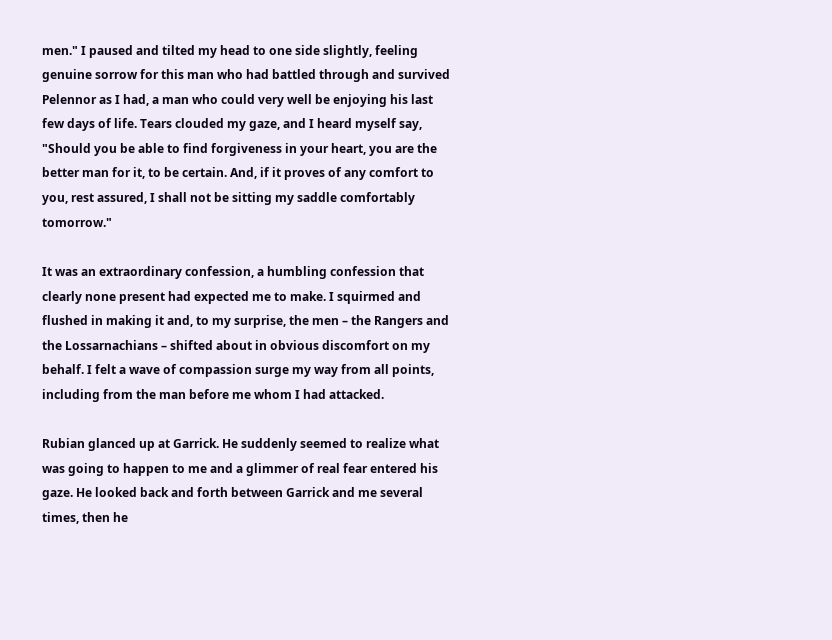men." I paused and tilted my head to one side slightly, feeling genuine sorrow for this man who had battled through and survived Pelennor as I had, a man who could very well be enjoying his last few days of life. Tears clouded my gaze, and I heard myself say, "Should you be able to find forgiveness in your heart, you are the better man for it, to be certain. And, if it proves of any comfort to you, rest assured, I shall not be sitting my saddle comfortably tomorrow."

It was an extraordinary confession, a humbling confession that clearly none present had expected me to make. I squirmed and flushed in making it and, to my surprise, the men – the Rangers and the Lossarnachians – shifted about in obvious discomfort on my behalf. I felt a wave of compassion surge my way from all points, including from the man before me whom I had attacked.

Rubian glanced up at Garrick. He suddenly seemed to realize what was going to happen to me and a glimmer of real fear entered his gaze. He looked back and forth between Garrick and me several times, then he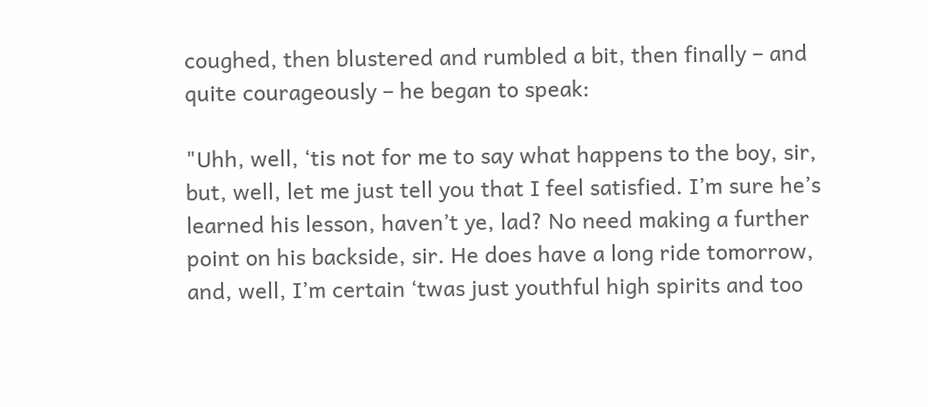coughed, then blustered and rumbled a bit, then finally – and quite courageously – he began to speak:

"Uhh, well, ‘tis not for me to say what happens to the boy, sir, but, well, let me just tell you that I feel satisfied. I’m sure he’s learned his lesson, haven’t ye, lad? No need making a further point on his backside, sir. He does have a long ride tomorrow, and, well, I’m certain ‘twas just youthful high spirits and too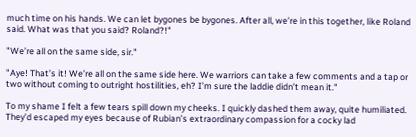much time on his hands. We can let bygones be bygones. After all, we’re in this together, like Roland said. What was that you said? Roland?!"

"We’re all on the same side, sir."

"Aye! That’s it! We’re all on the same side here. We warriors can take a few comments and a tap or two without coming to outright hostilities, eh? I’m sure the laddie didn’t mean it."

To my shame I felt a few tears spill down my cheeks. I quickly dashed them away, quite humiliated. They’d escaped my eyes because of Rubian’s extraordinary compassion for a cocky lad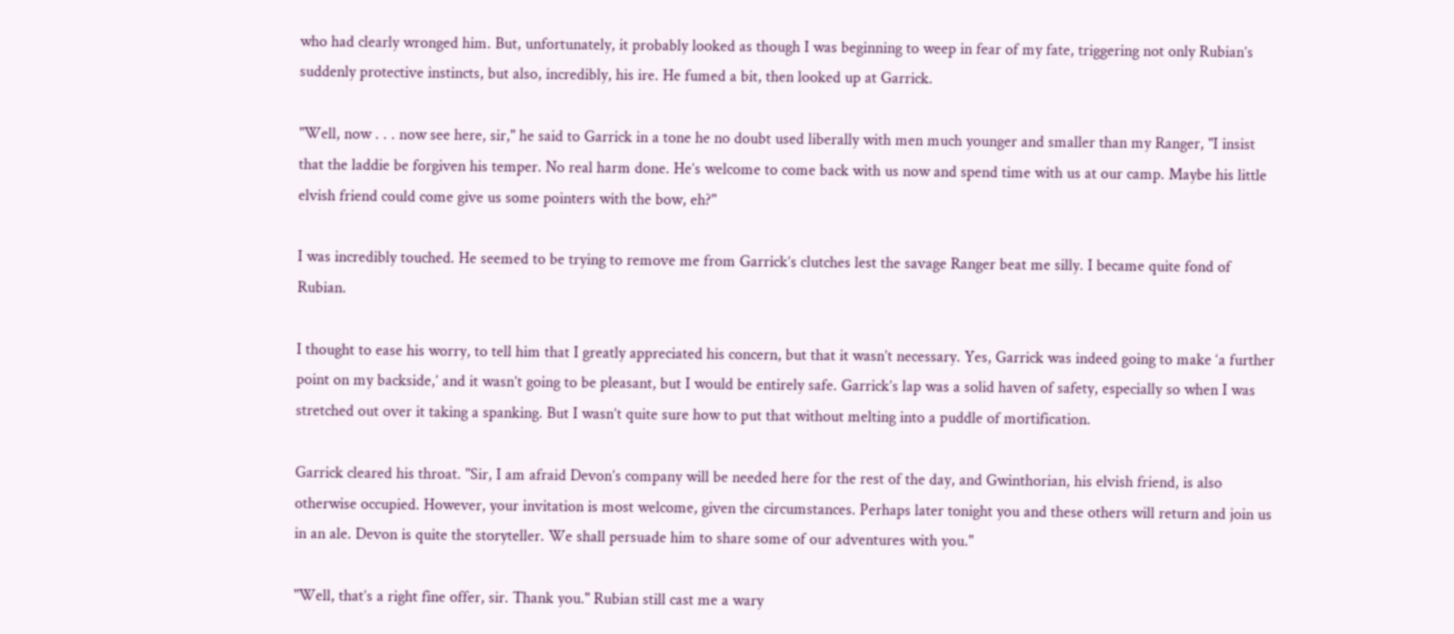who had clearly wronged him. But, unfortunately, it probably looked as though I was beginning to weep in fear of my fate, triggering not only Rubian’s suddenly protective instincts, but also, incredibly, his ire. He fumed a bit, then looked up at Garrick.

"Well, now . . . now see here, sir," he said to Garrick in a tone he no doubt used liberally with men much younger and smaller than my Ranger, "I insist that the laddie be forgiven his temper. No real harm done. He’s welcome to come back with us now and spend time with us at our camp. Maybe his little elvish friend could come give us some pointers with the bow, eh?"

I was incredibly touched. He seemed to be trying to remove me from Garrick’s clutches lest the savage Ranger beat me silly. I became quite fond of Rubian.

I thought to ease his worry, to tell him that I greatly appreciated his concern, but that it wasn’t necessary. Yes, Garrick was indeed going to make ‘a further point on my backside,’ and it wasn’t going to be pleasant, but I would be entirely safe. Garrick’s lap was a solid haven of safety, especially so when I was stretched out over it taking a spanking. But I wasn’t quite sure how to put that without melting into a puddle of mortification.

Garrick cleared his throat. "Sir, I am afraid Devon’s company will be needed here for the rest of the day, and Gwinthorian, his elvish friend, is also otherwise occupied. However, your invitation is most welcome, given the circumstances. Perhaps later tonight you and these others will return and join us in an ale. Devon is quite the storyteller. We shall persuade him to share some of our adventures with you."

"Well, that’s a right fine offer, sir. Thank you." Rubian still cast me a wary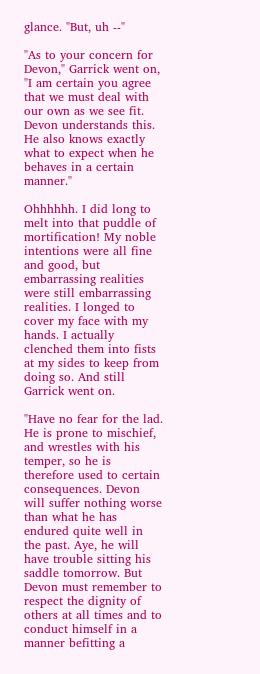glance. "But, uh --"

"As to your concern for Devon," Garrick went on, "I am certain you agree that we must deal with our own as we see fit. Devon understands this. He also knows exactly what to expect when he behaves in a certain manner."

Ohhhhhh. I did long to melt into that puddle of mortification! My noble intentions were all fine and good, but embarrassing realities were still embarrassing realities. I longed to cover my face with my hands. I actually clenched them into fists at my sides to keep from doing so. And still Garrick went on.

"Have no fear for the lad. He is prone to mischief, and wrestles with his temper, so he is therefore used to certain consequences. Devon will suffer nothing worse than what he has endured quite well in the past. Aye, he will have trouble sitting his saddle tomorrow. But Devon must remember to respect the dignity of others at all times and to conduct himself in a manner befitting a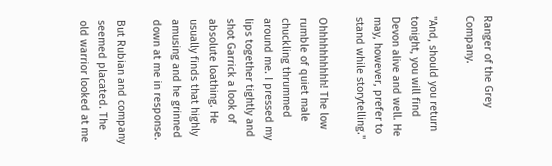Ranger of the Grey Company.

"And, should you return tonight, you will find Devon alive and well. He may, however, prefer to stand while storytelling."

Ohhhhhhhhhh! The low rumble of quiet male chuckling thrummed around me. I pressed my lips together tightly and shot Garrick a look of absolute loathing. He usually finds that highly amusing and he grinned down at me in response.

But Rubian and company seemed placated. The old warrior looked at me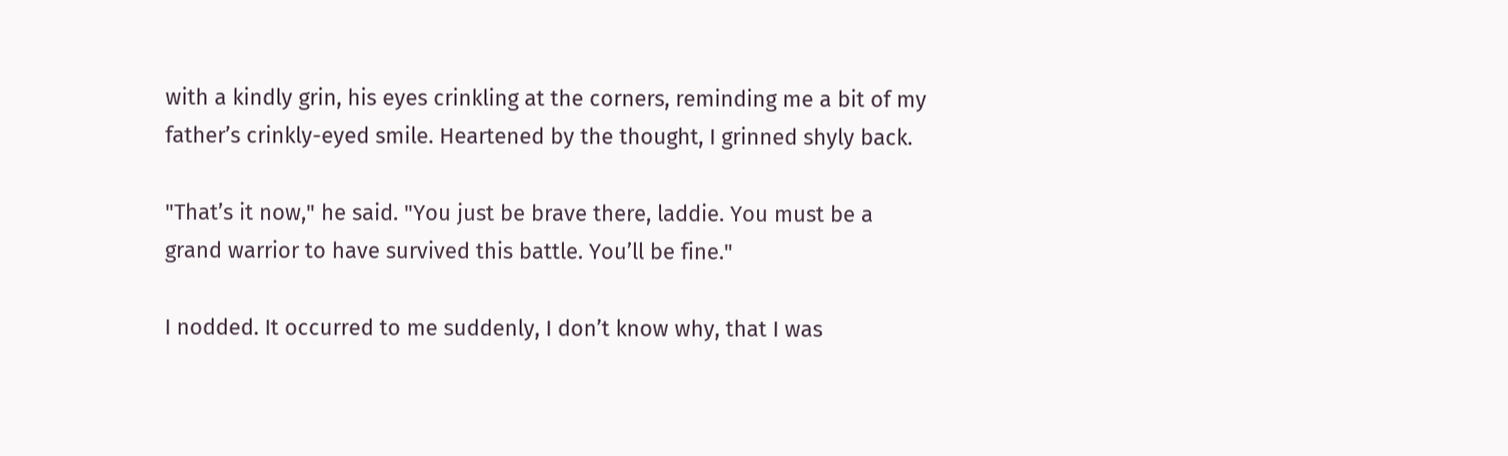with a kindly grin, his eyes crinkling at the corners, reminding me a bit of my father’s crinkly-eyed smile. Heartened by the thought, I grinned shyly back.

"That’s it now," he said. "You just be brave there, laddie. You must be a grand warrior to have survived this battle. You’ll be fine."

I nodded. It occurred to me suddenly, I don’t know why, that I was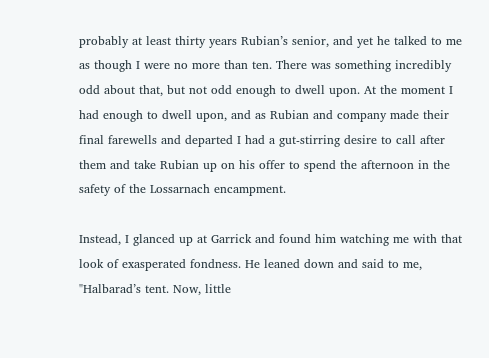probably at least thirty years Rubian’s senior, and yet he talked to me as though I were no more than ten. There was something incredibly odd about that, but not odd enough to dwell upon. At the moment I had enough to dwell upon, and as Rubian and company made their final farewells and departed I had a gut-stirring desire to call after them and take Rubian up on his offer to spend the afternoon in the safety of the Lossarnach encampment.

Instead, I glanced up at Garrick and found him watching me with that look of exasperated fondness. He leaned down and said to me, "Halbarad’s tent. Now, little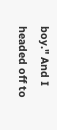boy." And I headed off to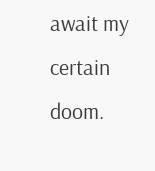await my certain doom.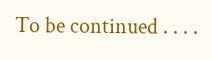To be continued . . . .